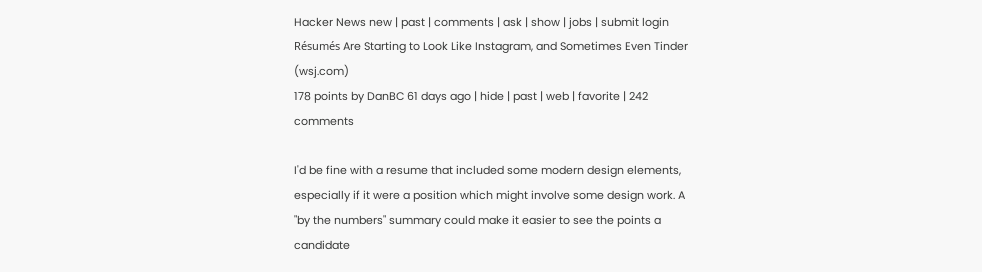Hacker News new | past | comments | ask | show | jobs | submit login
Résumés Are Starting to Look Like Instagram, and Sometimes Even Tinder (wsj.com)
178 points by DanBC 61 days ago | hide | past | web | favorite | 242 comments

I'd be fine with a resume that included some modern design elements, especially if it were a position which might involve some design work. A "by the numbers" summary could make it easier to see the points a candidate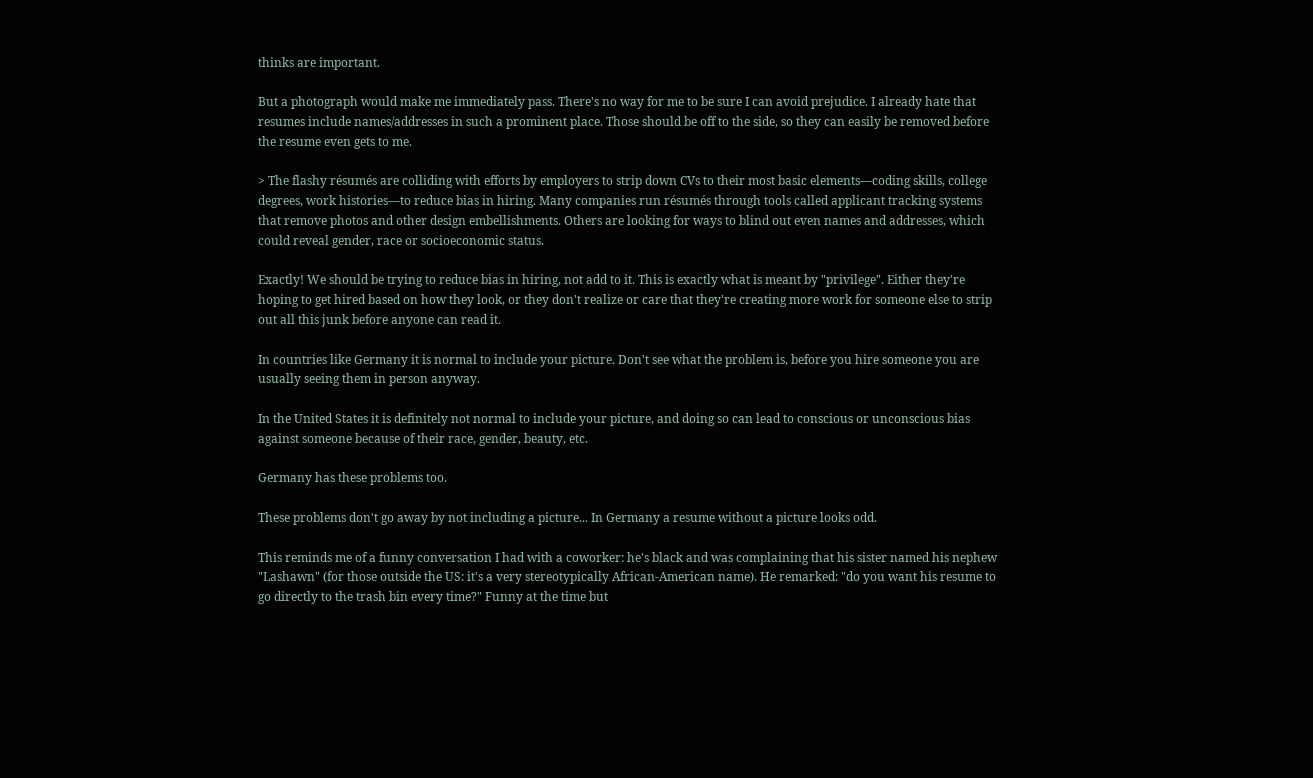thinks are important.

But a photograph would make me immediately pass. There's no way for me to be sure I can avoid prejudice. I already hate that resumes include names/addresses in such a prominent place. Those should be off to the side, so they can easily be removed before the resume even gets to me.

> The flashy résumés are colliding with efforts by employers to strip down CVs to their most basic elements—coding skills, college degrees, work histories—to reduce bias in hiring. Many companies run résumés through tools called applicant tracking systems that remove photos and other design embellishments. Others are looking for ways to blind out even names and addresses, which could reveal gender, race or socioeconomic status.

Exactly! We should be trying to reduce bias in hiring, not add to it. This is exactly what is meant by "privilege". Either they're hoping to get hired based on how they look, or they don't realize or care that they're creating more work for someone else to strip out all this junk before anyone can read it.

In countries like Germany it is normal to include your picture. Don't see what the problem is, before you hire someone you are usually seeing them in person anyway.

In the United States it is definitely not normal to include your picture, and doing so can lead to conscious or unconscious bias against someone because of their race, gender, beauty, etc.

Germany has these problems too.

These problems don't go away by not including a picture... In Germany a resume without a picture looks odd.

This reminds me of a funny conversation I had with a coworker: he's black and was complaining that his sister named his nephew "Lashawn" (for those outside the US: it's a very stereotypically African-American name). He remarked: "do you want his resume to go directly to the trash bin every time?" Funny at the time but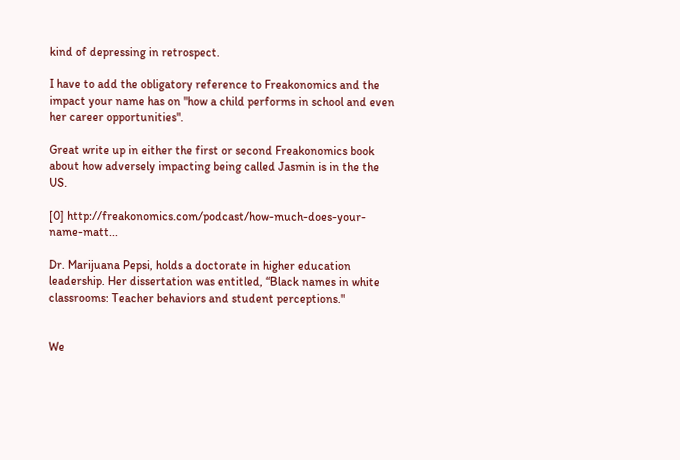kind of depressing in retrospect.

I have to add the obligatory reference to Freakonomics and the impact your name has on "how a child performs in school and even her career opportunities".

Great write up in either the first or second Freakonomics book about how adversely impacting being called Jasmin is in the the US.

[0] http://freakonomics.com/podcast/how-much-does-your-name-matt...

Dr. Marijuana Pepsi, holds a doctorate in higher education leadership. Her dissertation was entitled, “Black names in white classrooms: Teacher behaviors and student perceptions."


We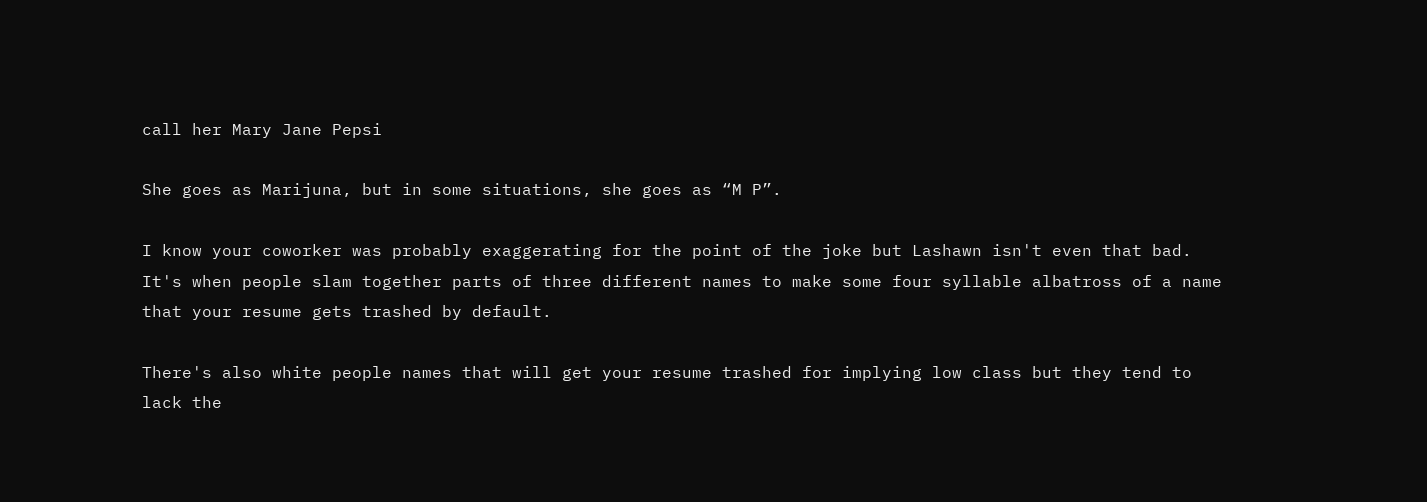call her Mary Jane Pepsi

She goes as Marijuna, but in some situations, she goes as “M P”.

I know your coworker was probably exaggerating for the point of the joke but Lashawn isn't even that bad. It's when people slam together parts of three different names to make some four syllable albatross of a name that your resume gets trashed by default.

There's also white people names that will get your resume trashed for implying low class but they tend to lack the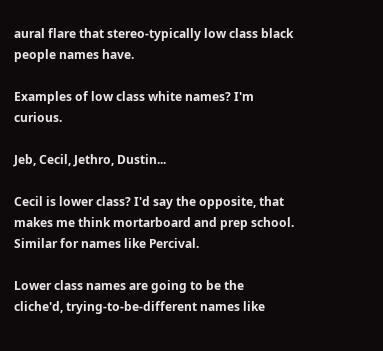aural flare that stereo-typically low class black people names have.

Examples of low class white names? I'm curious.

Jeb, Cecil, Jethro, Dustin...

Cecil is lower class? I'd say the opposite, that makes me think mortarboard and prep school. Similar for names like Percival.

Lower class names are going to be the cliche'd, trying-to-be-different names like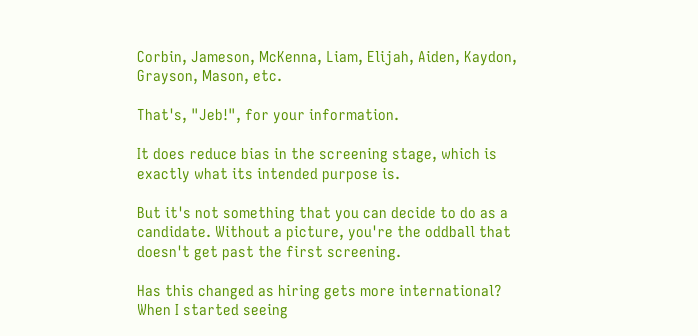Corbin, Jameson, McKenna, Liam, Elijah, Aiden, Kaydon, Grayson, Mason, etc.

That's, "Jeb!", for your information.

It does reduce bias in the screening stage, which is exactly what its intended purpose is.

But it's not something that you can decide to do as a candidate. Without a picture, you're the oddball that doesn't get past the first screening.

Has this changed as hiring gets more international? When I started seeing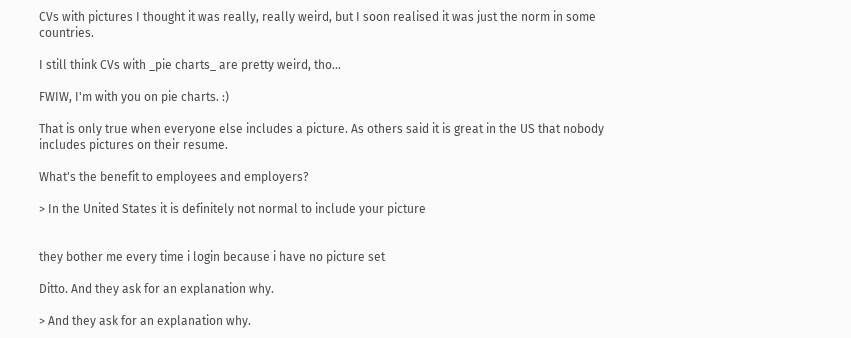CVs with pictures I thought it was really, really weird, but I soon realised it was just the norm in some countries.

I still think CVs with _pie charts_ are pretty weird, tho...

FWIW, I'm with you on pie charts. :)

That is only true when everyone else includes a picture. As others said it is great in the US that nobody includes pictures on their resume.

What's the benefit to employees and employers?

> In the United States it is definitely not normal to include your picture


they bother me every time i login because i have no picture set

Ditto. And they ask for an explanation why.

> And they ask for an explanation why.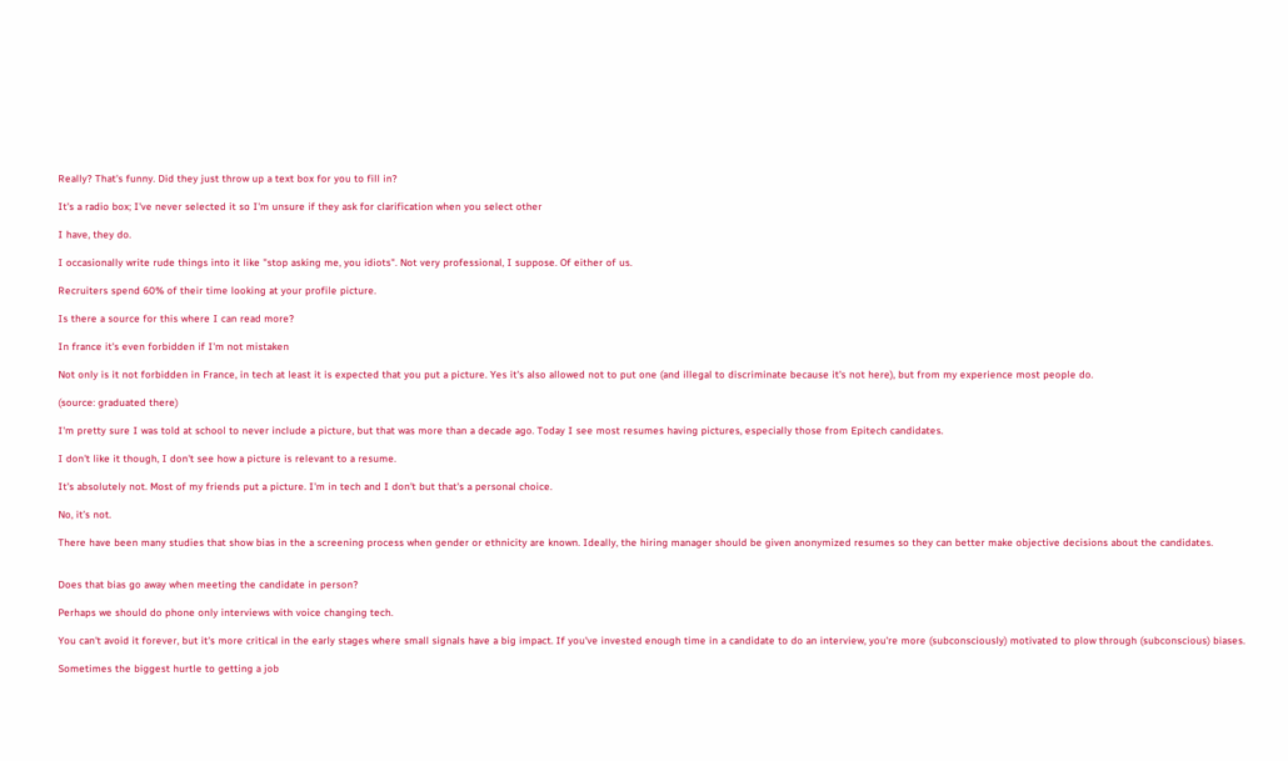Really? That's funny. Did they just throw up a text box for you to fill in?

It's a radio box; I've never selected it so I'm unsure if they ask for clarification when you select other

I have, they do.

I occasionally write rude things into it like "stop asking me, you idiots". Not very professional, I suppose. Of either of us.

Recruiters spend 60% of their time looking at your profile picture.

Is there a source for this where I can read more?

In france it's even forbidden if I'm not mistaken

Not only is it not forbidden in France, in tech at least it is expected that you put a picture. Yes it's also allowed not to put one (and illegal to discriminate because it's not here), but from my experience most people do.

(source: graduated there)

I'm pretty sure I was told at school to never include a picture, but that was more than a decade ago. Today I see most resumes having pictures, especially those from Epitech candidates.

I don't like it though, I don't see how a picture is relevant to a resume.

It's absolutely not. Most of my friends put a picture. I'm in tech and I don't but that's a personal choice.

No, it’s not.

There have been many studies that show bias in the a screening process when gender or ethnicity are known. Ideally, the hiring manager should be given anonymized resumes so they can better make objective decisions about the candidates.


Does that bias go away when meeting the candidate in person?

Perhaps we should do phone only interviews with voice changing tech.

You can't avoid it forever, but it's more critical in the early stages where small signals have a big impact. If you've invested enough time in a candidate to do an interview, you're more (subconsciously) motivated to plow through (subconscious) biases.

Sometimes the biggest hurtle to getting a job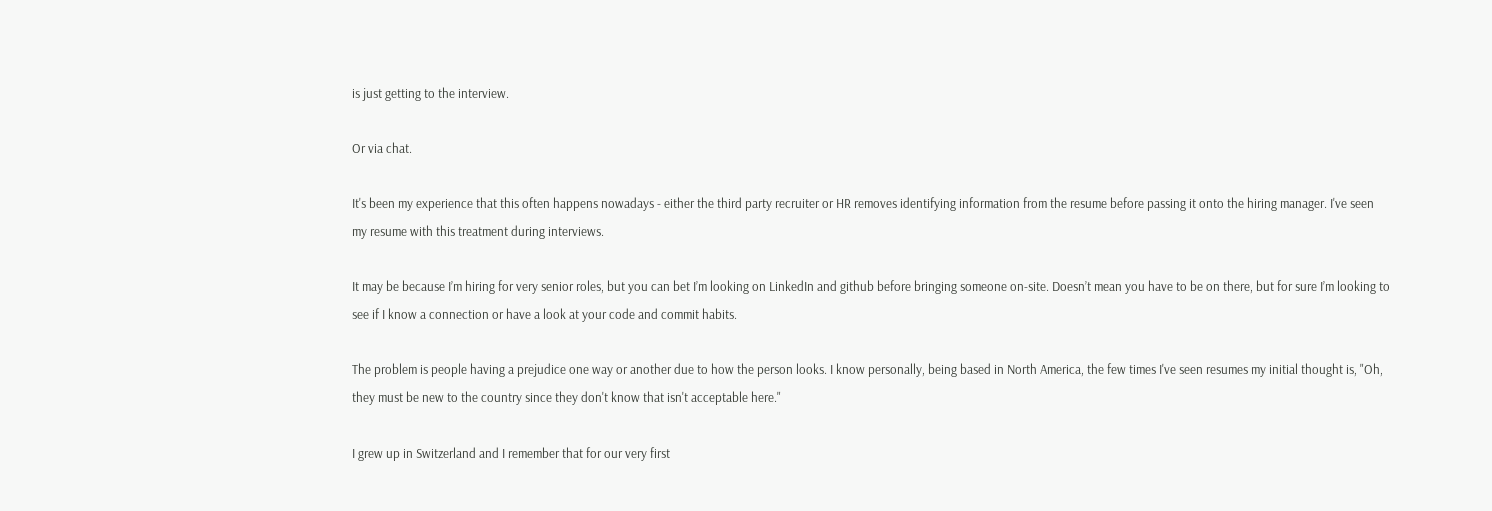is just getting to the interview.

Or via chat.

It's been my experience that this often happens nowadays - either the third party recruiter or HR removes identifying information from the resume before passing it onto the hiring manager. I've seen my resume with this treatment during interviews.

It may be because I’m hiring for very senior roles, but you can bet I’m looking on LinkedIn and github before bringing someone on-site. Doesn’t mean you have to be on there, but for sure I’m looking to see if I know a connection or have a look at your code and commit habits.

The problem is people having a prejudice one way or another due to how the person looks. I know personally, being based in North America, the few times I've seen resumes my initial thought is, "Oh, they must be new to the country since they don't know that isn't acceptable here."

I grew up in Switzerland and I remember that for our very first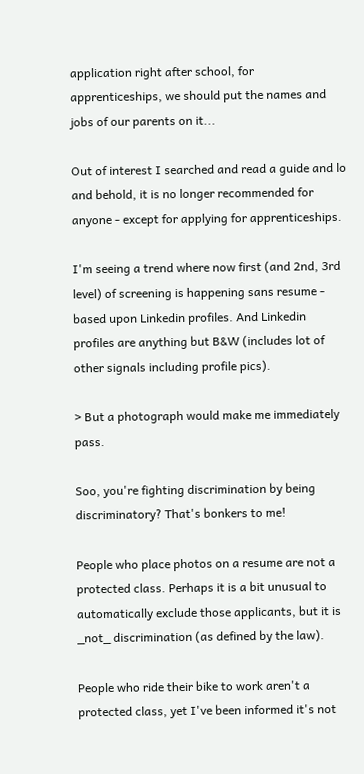application right after school, for apprenticeships, we should put the names and jobs of our parents on it...

Out of interest I searched and read a guide and lo and behold, it is no longer recommended for anyone - except for applying for apprenticeships.

I'm seeing a trend where now first (and 2nd, 3rd level) of screening is happening sans resume - based upon Linkedin profiles. And Linkedin profiles are anything but B&W (includes lot of other signals including profile pics).

> But a photograph would make me immediately pass.

Soo, you're fighting discrimination by being discriminatory? That's bonkers to me!

People who place photos on a resume are not a protected class. Perhaps it is a bit unusual to automatically exclude those applicants, but it is _not_ discrimination (as defined by the law).

People who ride their bike to work aren't a protected class, yet I've been informed it's not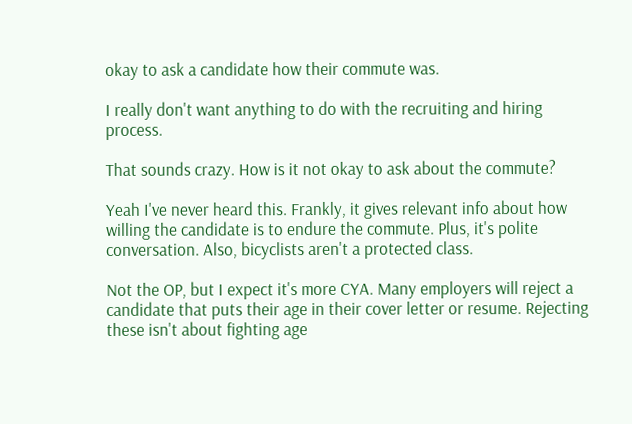okay to ask a candidate how their commute was.

I really don't want anything to do with the recruiting and hiring process.

That sounds crazy. How is it not okay to ask about the commute?

Yeah I've never heard this. Frankly, it gives relevant info about how willing the candidate is to endure the commute. Plus, it's polite conversation. Also, bicyclists aren't a protected class.

Not the OP, but I expect it's more CYA. Many employers will reject a candidate that puts their age in their cover letter or resume. Rejecting these isn't about fighting age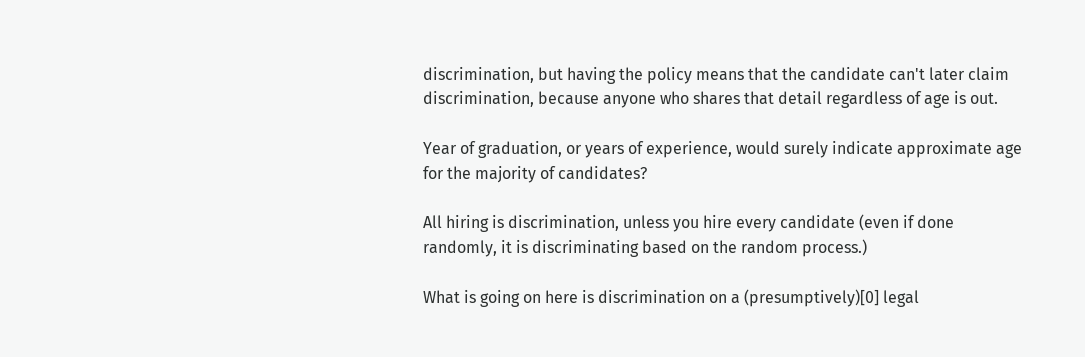discrimination, but having the policy means that the candidate can't later claim discrimination, because anyone who shares that detail regardless of age is out.

Year of graduation, or years of experience, would surely indicate approximate age for the majority of candidates?

All hiring is discrimination, unless you hire every candidate (even if done randomly, it is discriminating based on the random process.)

What is going on here is discrimination on a (presumptively)[0] legal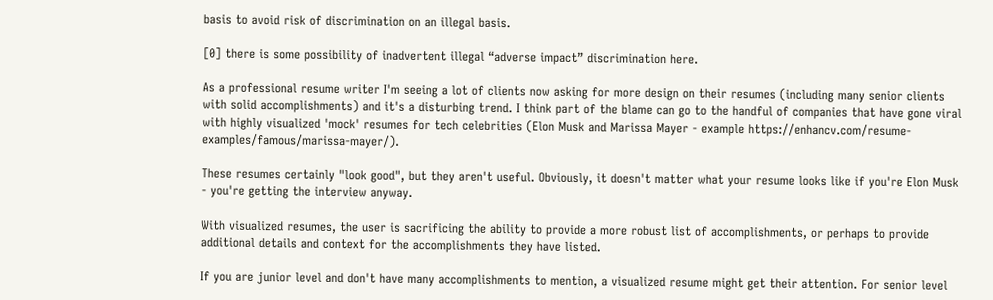basis to avoid risk of discrimination on an illegal basis.

[0] there is some possibility of inadvertent illegal “adverse impact” discrimination here.

As a professional resume writer I'm seeing a lot of clients now asking for more design on their resumes (including many senior clients with solid accomplishments) and it's a disturbing trend. I think part of the blame can go to the handful of companies that have gone viral with highly visualized 'mock' resumes for tech celebrities (Elon Musk and Marissa Mayer - example https://enhancv.com/resume-examples/famous/marissa-mayer/).

These resumes certainly "look good", but they aren't useful. Obviously, it doesn't matter what your resume looks like if you're Elon Musk - you're getting the interview anyway.

With visualized resumes, the user is sacrificing the ability to provide a more robust list of accomplishments, or perhaps to provide additional details and context for the accomplishments they have listed.

If you are junior level and don't have many accomplishments to mention, a visualized resume might get their attention. For senior level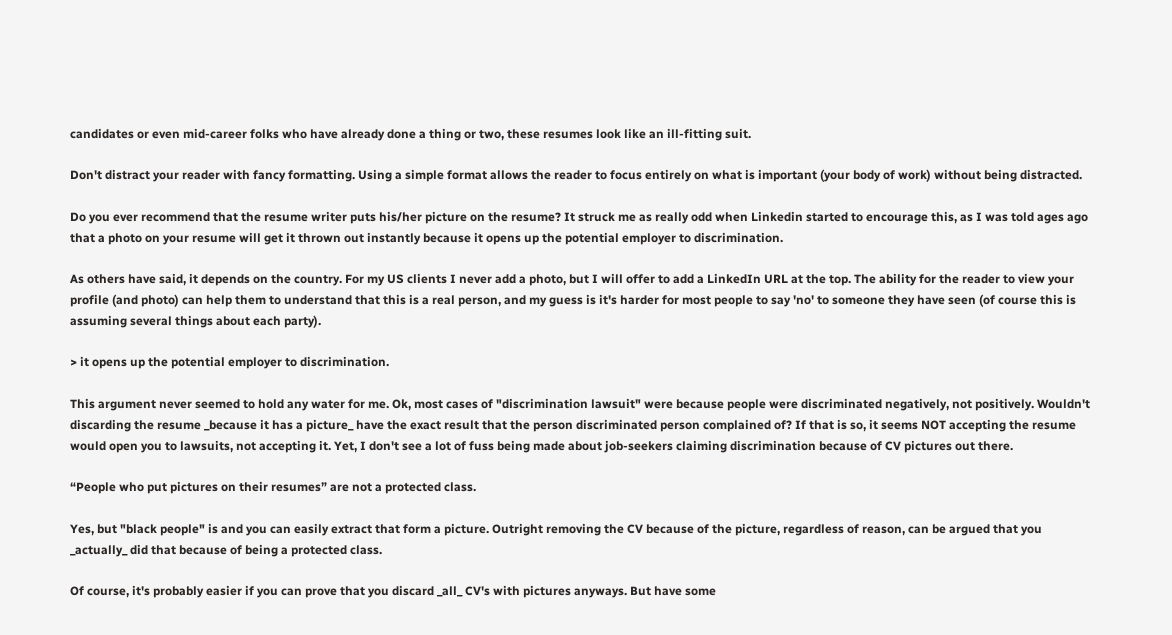candidates or even mid-career folks who have already done a thing or two, these resumes look like an ill-fitting suit.

Don't distract your reader with fancy formatting. Using a simple format allows the reader to focus entirely on what is important (your body of work) without being distracted.

Do you ever recommend that the resume writer puts his/her picture on the resume? It struck me as really odd when Linkedin started to encourage this, as I was told ages ago that a photo on your resume will get it thrown out instantly because it opens up the potential employer to discrimination.

As others have said, it depends on the country. For my US clients I never add a photo, but I will offer to add a LinkedIn URL at the top. The ability for the reader to view your profile (and photo) can help them to understand that this is a real person, and my guess is it's harder for most people to say 'no' to someone they have seen (of course this is assuming several things about each party).

> it opens up the potential employer to discrimination.

This argument never seemed to hold any water for me. Ok, most cases of "discrimination lawsuit" were because people were discriminated negatively, not positively. Wouldn't discarding the resume _because it has a picture_ have the exact result that the person discriminated person complained of? If that is so, it seems NOT accepting the resume would open you to lawsuits, not accepting it. Yet, I don't see a lot of fuss being made about job-seekers claiming discrimination because of CV pictures out there.

“People who put pictures on their resumes” are not a protected class.

Yes, but "black people" is and you can easily extract that form a picture. Outright removing the CV because of the picture, regardless of reason, can be argued that you _actually_ did that because of being a protected class.

Of course, it's probably easier if you can prove that you discard _all_ CV's with pictures anyways. But have some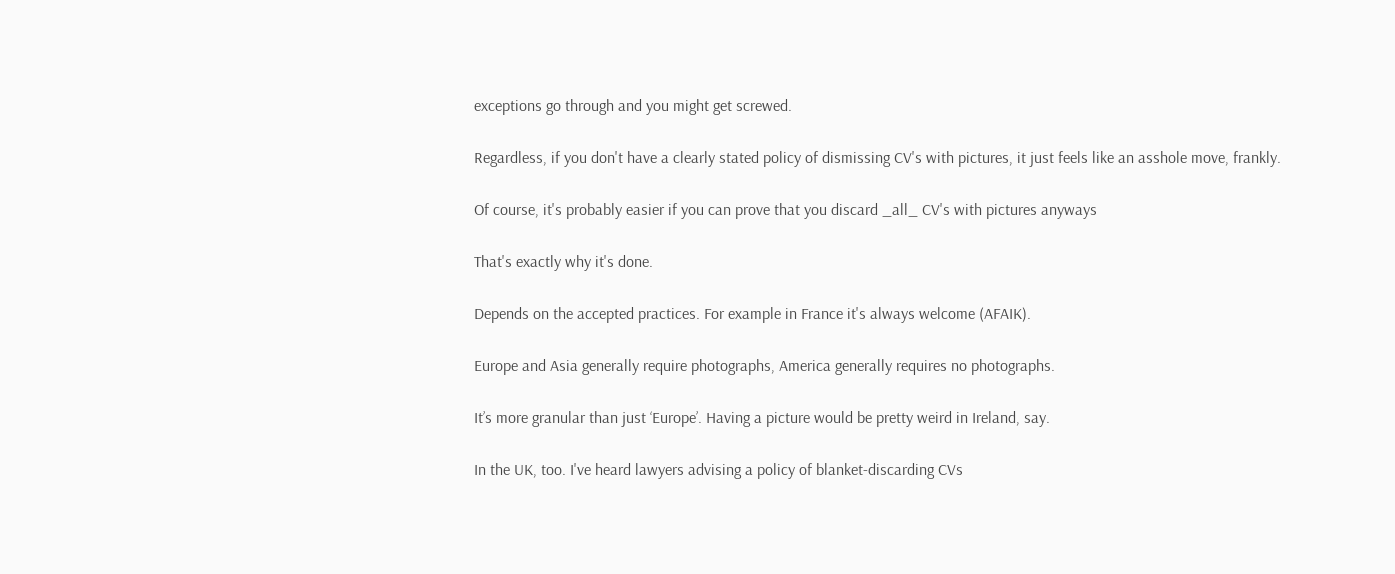exceptions go through and you might get screwed.

Regardless, if you don't have a clearly stated policy of dismissing CV's with pictures, it just feels like an asshole move, frankly.

Of course, it's probably easier if you can prove that you discard _all_ CV's with pictures anyways

That's exactly why it's done.

Depends on the accepted practices. For example in France it's always welcome (AFAIK).

Europe and Asia generally require photographs, America generally requires no photographs.

It’s more granular than just ‘Europe’. Having a picture would be pretty weird in Ireland, say.

In the UK, too. I've heard lawyers advising a policy of blanket-discarding CVs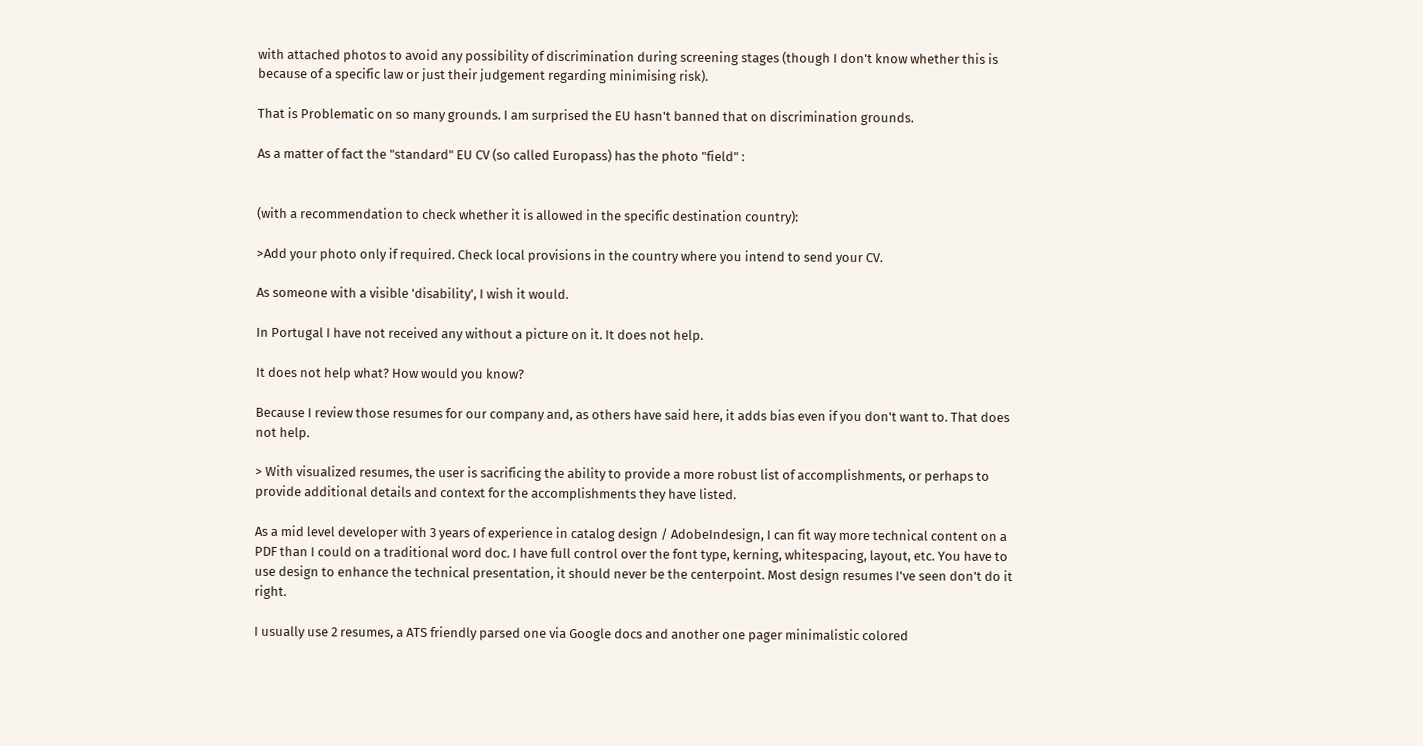with attached photos to avoid any possibility of discrimination during screening stages (though I don't know whether this is because of a specific law or just their judgement regarding minimising risk).

That is Problematic on so many grounds. I am surprised the EU hasn't banned that on discrimination grounds.

As a matter of fact the "standard" EU CV (so called Europass) has the photo "field" :


(with a recommendation to check whether it is allowed in the specific destination country):

>Add your photo only if required. Check local provisions in the country where you intend to send your CV.

As someone with a visible 'disability', I wish it would.

In Portugal I have not received any without a picture on it. It does not help.

It does not help what? How would you know?

Because I review those resumes for our company and, as others have said here, it adds bias even if you don't want to. That does not help.

> With visualized resumes, the user is sacrificing the ability to provide a more robust list of accomplishments, or perhaps to provide additional details and context for the accomplishments they have listed.

As a mid level developer with 3 years of experience in catalog design / AdobeIndesign, I can fit way more technical content on a PDF than I could on a traditional word doc. I have full control over the font type, kerning, whitespacing, layout, etc. You have to use design to enhance the technical presentation, it should never be the centerpoint. Most design resumes I've seen don't do it right.

I usually use 2 resumes, a ATS friendly parsed one via Google docs and another one pager minimalistic colored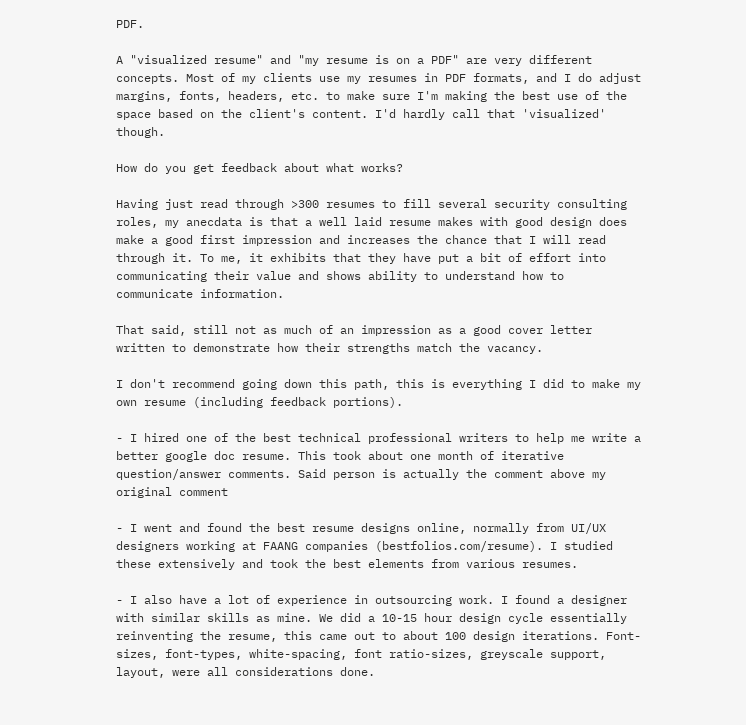PDF.

A "visualized resume" and "my resume is on a PDF" are very different concepts. Most of my clients use my resumes in PDF formats, and I do adjust margins, fonts, headers, etc. to make sure I'm making the best use of the space based on the client's content. I'd hardly call that 'visualized' though.

How do you get feedback about what works?

Having just read through >300 resumes to fill several security consulting roles, my anecdata is that a well laid resume makes with good design does make a good first impression and increases the chance that I will read through it. To me, it exhibits that they have put a bit of effort into communicating their value and shows ability to understand how to communicate information.

That said, still not as much of an impression as a good cover letter written to demonstrate how their strengths match the vacancy.

I don't recommend going down this path, this is everything I did to make my own resume (including feedback portions).

- I hired one of the best technical professional writers to help me write a better google doc resume. This took about one month of iterative question/answer comments. Said person is actually the comment above my original comment

- I went and found the best resume designs online, normally from UI/UX designers working at FAANG companies (bestfolios.com/resume). I studied these extensively and took the best elements from various resumes.

- I also have a lot of experience in outsourcing work. I found a designer with similar skills as mine. We did a 10-15 hour design cycle essentially reinventing the resume, this came out to about 100 design iterations. Font-sizes, font-types, white-spacing, font ratio-sizes, greyscale support, layout, were all considerations done.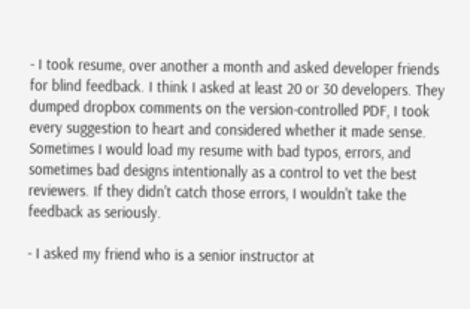- I took resume, over another a month and asked developer friends for blind feedback. I think I asked at least 20 or 30 developers. They dumped dropbox comments on the version-controlled PDF, I took every suggestion to heart and considered whether it made sense. Sometimes I would load my resume with bad typos, errors, and sometimes bad designs intentionally as a control to vet the best reviewers. If they didn't catch those errors, I wouldn't take the feedback as seriously.

- I asked my friend who is a senior instructor at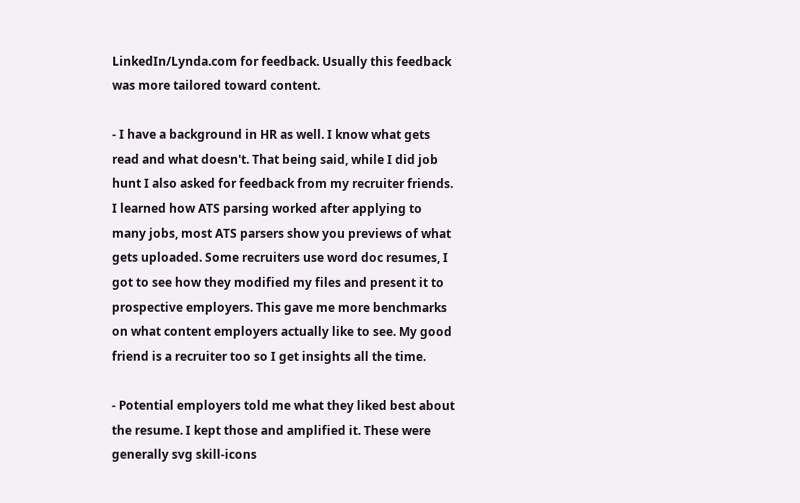LinkedIn/Lynda.com for feedback. Usually this feedback was more tailored toward content.

- I have a background in HR as well. I know what gets read and what doesn't. That being said, while I did job hunt I also asked for feedback from my recruiter friends. I learned how ATS parsing worked after applying to many jobs, most ATS parsers show you previews of what gets uploaded. Some recruiters use word doc resumes, I got to see how they modified my files and present it to prospective employers. This gave me more benchmarks on what content employers actually like to see. My good friend is a recruiter too so I get insights all the time.

- Potential employers told me what they liked best about the resume. I kept those and amplified it. These were generally svg skill-icons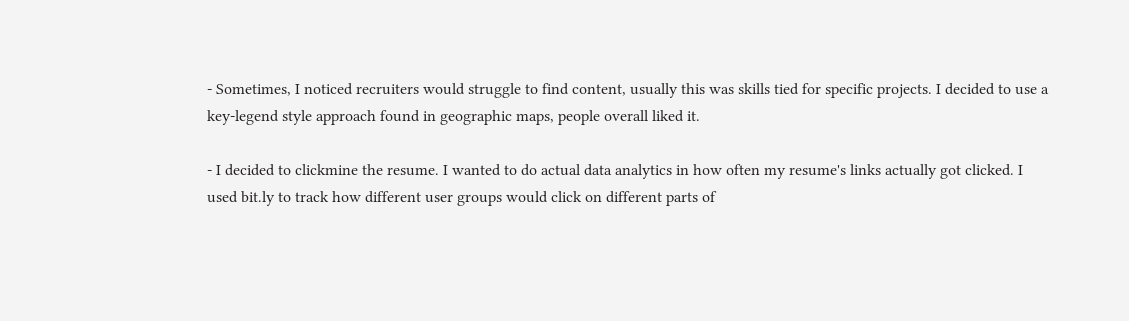- Sometimes, I noticed recruiters would struggle to find content, usually this was skills tied for specific projects. I decided to use a key-legend style approach found in geographic maps, people overall liked it.

- I decided to clickmine the resume. I wanted to do actual data analytics in how often my resume's links actually got clicked. I used bit.ly to track how different user groups would click on different parts of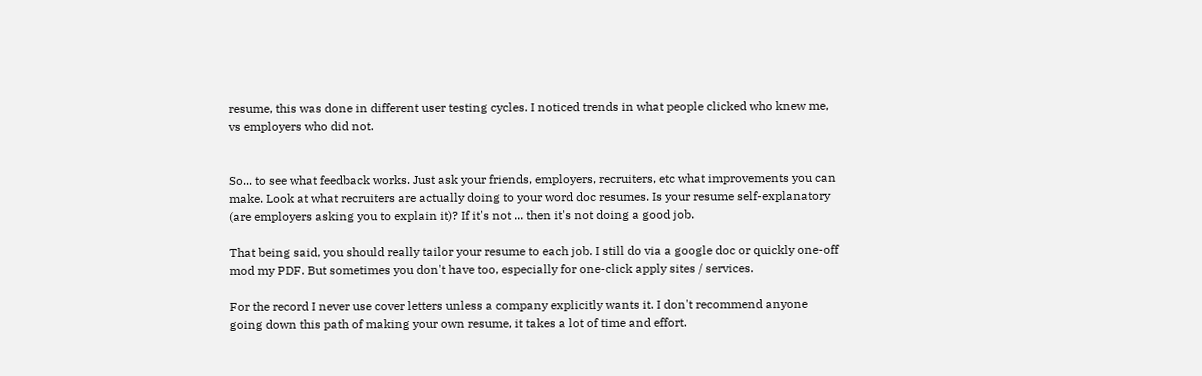resume, this was done in different user testing cycles. I noticed trends in what people clicked who knew me, vs employers who did not.


So... to see what feedback works. Just ask your friends, employers, recruiters, etc what improvements you can make. Look at what recruiters are actually doing to your word doc resumes. Is your resume self-explanatory (are employers asking you to explain it)? If it's not ... then it's not doing a good job.

That being said, you should really tailor your resume to each job. I still do via a google doc or quickly one-off mod my PDF. But sometimes you don't have too, especially for one-click apply sites / services.

For the record I never use cover letters unless a company explicitly wants it. I don't recommend anyone going down this path of making your own resume, it takes a lot of time and effort.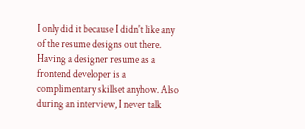I only did it because I didn't like any of the resume designs out there. Having a designer resume as a frontend developer is a complimentary skillset anyhow. Also during an interview, I never talk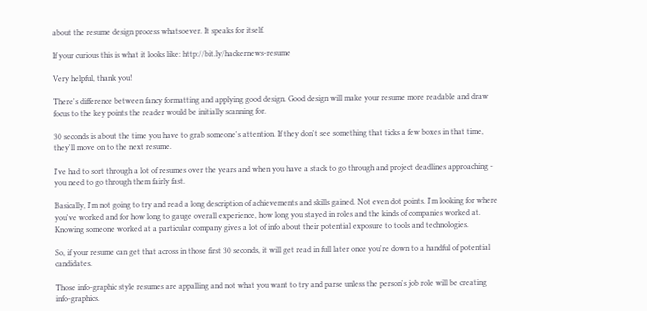about the resume design process whatsoever. It speaks for itself.

If your curious this is what it looks like: http://bit.ly/hackernews-resume

Very helpful, thank you!

There's difference between fancy formatting and applying good design. Good design will make your resume more readable and draw focus to the key points the reader would be initially scanning for.

30 seconds is about the time you have to grab someone's attention. If they don't see something that ticks a few boxes in that time, they'll move on to the next resume.

I've had to sort through a lot of resumes over the years and when you have a stack to go through and project deadlines approaching - you need to go through them fairly fast.

Basically, I'm not going to try and read a long description of achievements and skills gained. Not even dot points. I'm looking for where you've worked and for how long to gauge overall experience, how long you stayed in roles and the kinds of companies worked at. Knowing someone worked at a particular company gives a lot of info about their potential exposure to tools and technologies.

So, if your resume can get that across in those first 30 seconds, it will get read in full later once you're down to a handful of potential candidates.

Those info-graphic style resumes are appalling and not what you want to try and parse unless the person's job role will be creating info-graphics.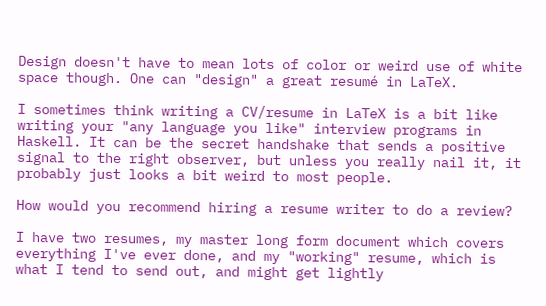Design doesn't have to mean lots of color or weird use of white space though. One can "design" a great resumé in LaTeX.

I sometimes think writing a CV/resume in LaTeX is a bit like writing your "any language you like" interview programs in Haskell. It can be the secret handshake that sends a positive signal to the right observer, but unless you really nail it, it probably just looks a bit weird to most people.

How would you recommend hiring a resume writer to do a review?

I have two resumes, my master long form document which covers everything I've ever done, and my "working" resume, which is what I tend to send out, and might get lightly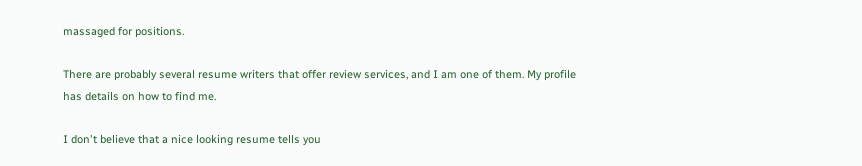massaged for positions.

There are probably several resume writers that offer review services, and I am one of them. My profile has details on how to find me.

I don't believe that a nice looking resume tells you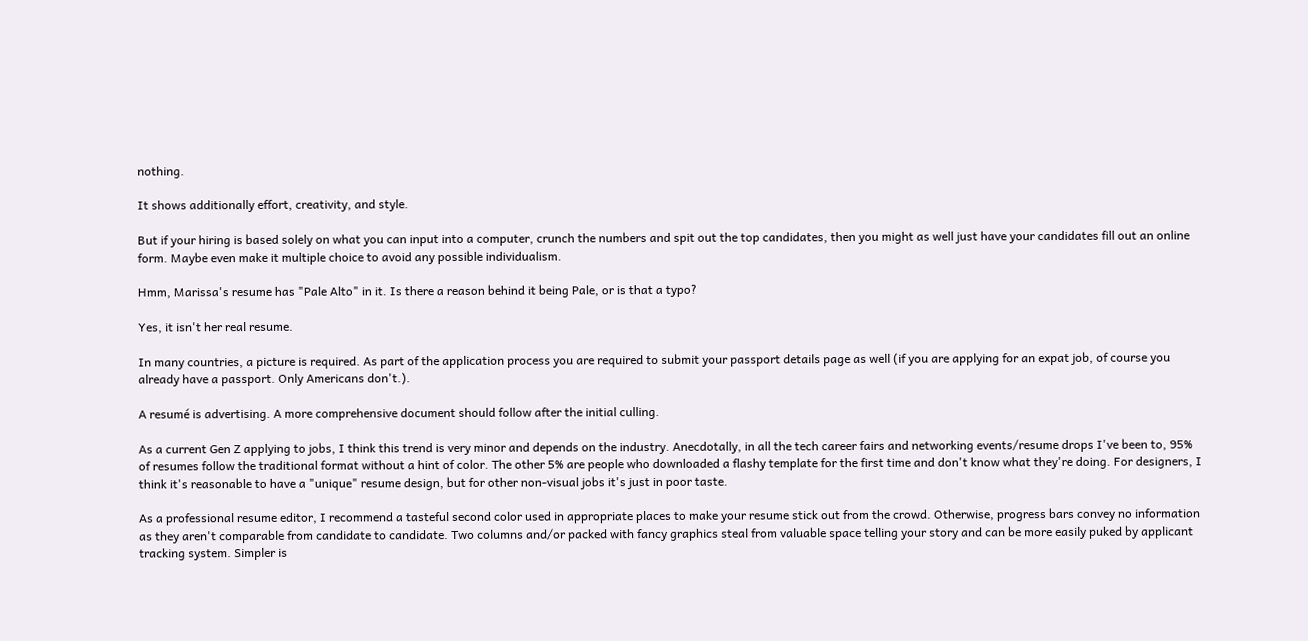nothing.

It shows additionally effort, creativity, and style.

But if your hiring is based solely on what you can input into a computer, crunch the numbers and spit out the top candidates, then you might as well just have your candidates fill out an online form. Maybe even make it multiple choice to avoid any possible individualism.

Hmm, Marissa's resume has "Pale Alto" in it. Is there a reason behind it being Pale, or is that a typo?

Yes, it isn't her real resume.

In many countries, a picture is required. As part of the application process you are required to submit your passport details page as well (if you are applying for an expat job, of course you already have a passport. Only Americans don't.).

A resumé is advertising. A more comprehensive document should follow after the initial culling.

As a current Gen Z applying to jobs, I think this trend is very minor and depends on the industry. Anecdotally, in all the tech career fairs and networking events/resume drops I've been to, 95% of resumes follow the traditional format without a hint of color. The other 5% are people who downloaded a flashy template for the first time and don't know what they're doing. For designers, I think it's reasonable to have a "unique" resume design, but for other non-visual jobs it's just in poor taste.

As a professional resume editor, I recommend a tasteful second color used in appropriate places to make your resume stick out from the crowd. Otherwise, progress bars convey no information as they aren't comparable from candidate to candidate. Two columns and/or packed with fancy graphics steal from valuable space telling your story and can be more easily puked by applicant tracking system. Simpler is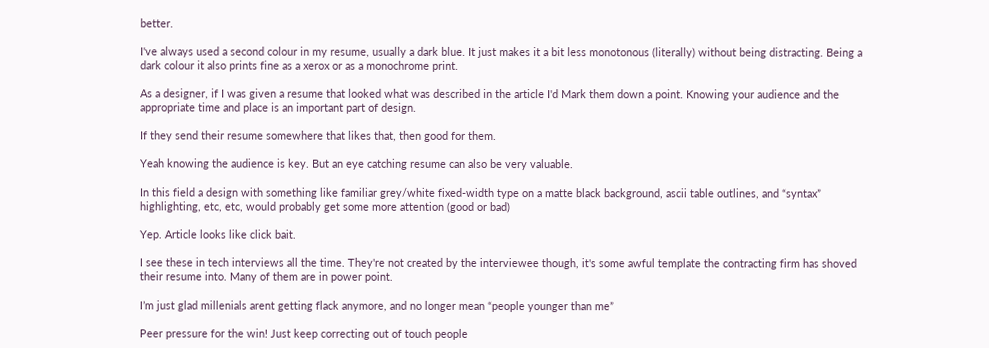better.

I've always used a second colour in my resume, usually a dark blue. It just makes it a bit less monotonous (literally) without being distracting. Being a dark colour it also prints fine as a xerox or as a monochrome print.

As a designer, if I was given a resume that looked what was described in the article I'd Mark them down a point. Knowing your audience and the appropriate time and place is an important part of design.

If they send their resume somewhere that likes that, then good for them.

Yeah knowing the audience is key. But an eye catching resume can also be very valuable.

In this field a design with something like familiar grey/white fixed-width type on a matte black background, ascii table outlines, and “syntax” highlighting, etc, etc, would probably get some more attention (good or bad)

Yep. Article looks like click bait.

I see these in tech interviews all the time. They're not created by the interviewee though, it's some awful template the contracting firm has shoved their resume into. Many of them are in power point.

I’m just glad millenials arent getting flack anymore, and no longer mean “people younger than me”

Peer pressure for the win! Just keep correcting out of touch people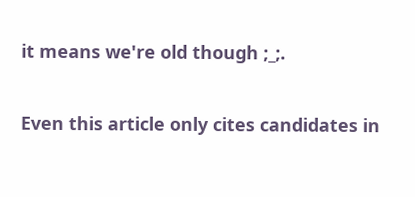it means we're old though ;_;.

Even this article only cites candidates in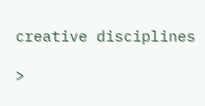creative disciplines

>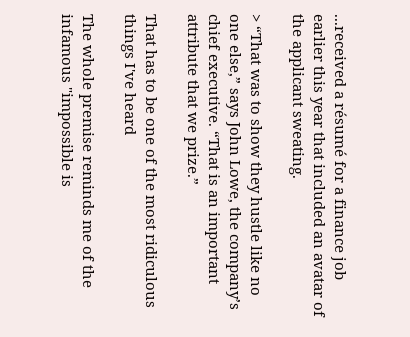...received a résumé for a finance job earlier this year that included an avatar of the applicant sweating.

> “That was to show they hustle like no one else,” says John Lowe, the company’s chief executive. “That is an important attribute that we prize.”

That has to be one of the most ridiculous things I've heard

The whole premise reminds me of the infamous "impossible is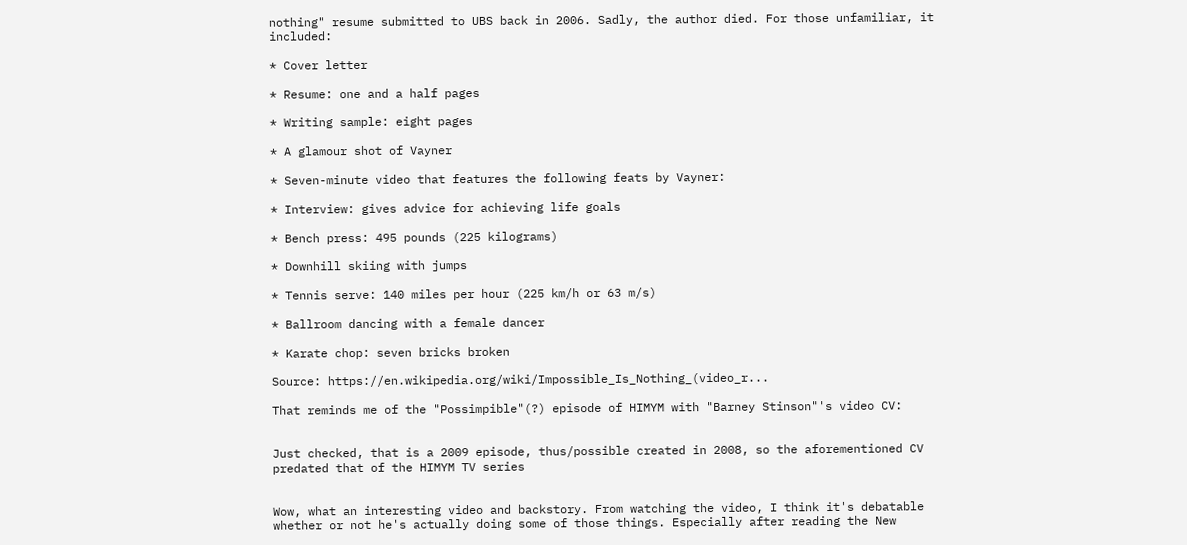nothing" resume submitted to UBS back in 2006. Sadly, the author died. For those unfamiliar, it included:

* Cover letter

* Resume: one and a half pages

* Writing sample: eight pages

* A glamour shot of Vayner

* Seven-minute video that features the following feats by Vayner:

* Interview: gives advice for achieving life goals

* Bench press: 495 pounds (225 kilograms)

* Downhill skiing with jumps

* Tennis serve: 140 miles per hour (225 km/h or 63 m/s)

* Ballroom dancing with a female dancer

* Karate chop: seven bricks broken

Source: https://en.wikipedia.org/wiki/Impossible_Is_Nothing_(video_r...

That reminds me of the "Possimpible"(?) episode of HIMYM with "Barney Stinson"'s video CV:


Just checked, that is a 2009 episode, thus/possible created in 2008, so the aforementioned CV predated that of the HIMYM TV series


Wow, what an interesting video and backstory. From watching the video, I think it's debatable whether or not he's actually doing some of those things. Especially after reading the New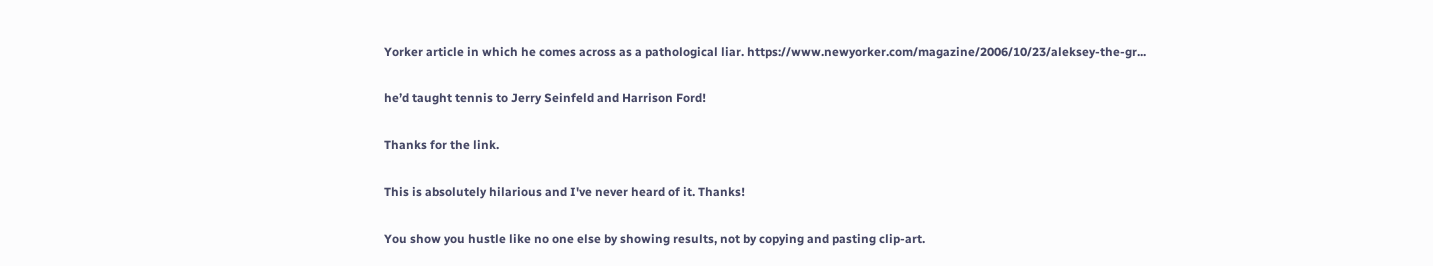Yorker article in which he comes across as a pathological liar. https://www.newyorker.com/magazine/2006/10/23/aleksey-the-gr...

he’d taught tennis to Jerry Seinfeld and Harrison Ford!

Thanks for the link.

This is absolutely hilarious and I've never heard of it. Thanks!

You show you hustle like no one else by showing results, not by copying and pasting clip-art.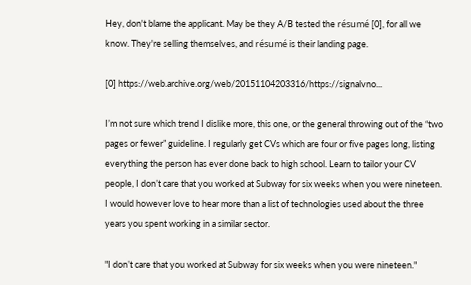Hey, don't blame the applicant. May be they A/B tested the résumé [0], for all we know. They're selling themselves, and résumé is their landing page.

[0] https://web.archive.org/web/20151104203316/https://signalvno...

I’m not sure which trend I dislike more, this one, or the general throwing out of the “two pages or fewer” guideline. I regularly get CVs which are four or five pages long, listing everything the person has ever done back to high school. Learn to tailor your CV people, I don’t care that you worked at Subway for six weeks when you were nineteen. I would however love to hear more than a list of technologies used about the three years you spent working in a similar sector.

"I don’t care that you worked at Subway for six weeks when you were nineteen."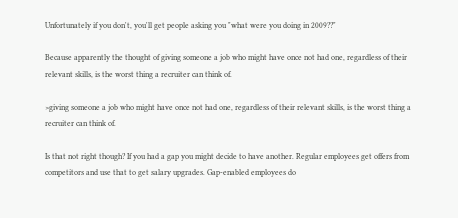Unfortunately if you don't, you'll get people asking you "what were you doing in 2009??"

Because apparently the thought of giving someone a job who might have once not had one, regardless of their relevant skills, is the worst thing a recruiter can think of.

>giving someone a job who might have once not had one, regardless of their relevant skills, is the worst thing a recruiter can think of.

Is that not right though? If you had a gap you might decide to have another. Regular employees get offers from competitors and use that to get salary upgrades. Gap-enabled employees do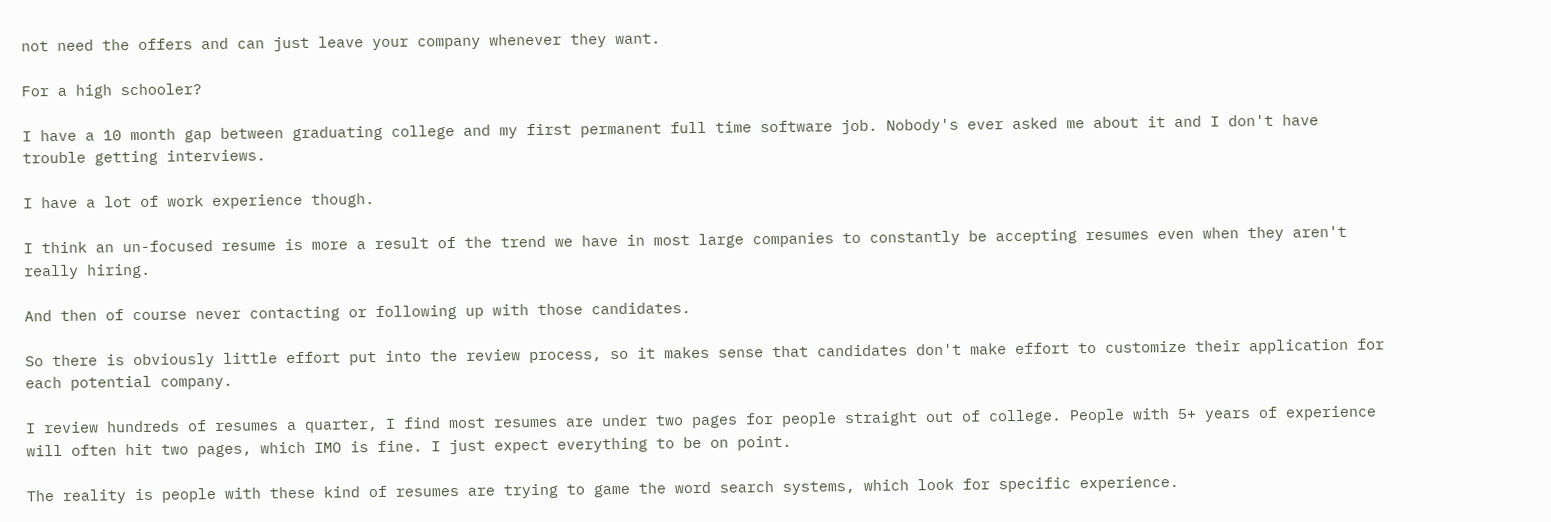not need the offers and can just leave your company whenever they want.

For a high schooler?

I have a 10 month gap between graduating college and my first permanent full time software job. Nobody's ever asked me about it and I don't have trouble getting interviews.

I have a lot of work experience though.

I think an un-focused resume is more a result of the trend we have in most large companies to constantly be accepting resumes even when they aren't really hiring.

And then of course never contacting or following up with those candidates.

So there is obviously little effort put into the review process, so it makes sense that candidates don't make effort to customize their application for each potential company.

I review hundreds of resumes a quarter, I find most resumes are under two pages for people straight out of college. People with 5+ years of experience will often hit two pages, which IMO is fine. I just expect everything to be on point.

The reality is people with these kind of resumes are trying to game the word search systems, which look for specific experience.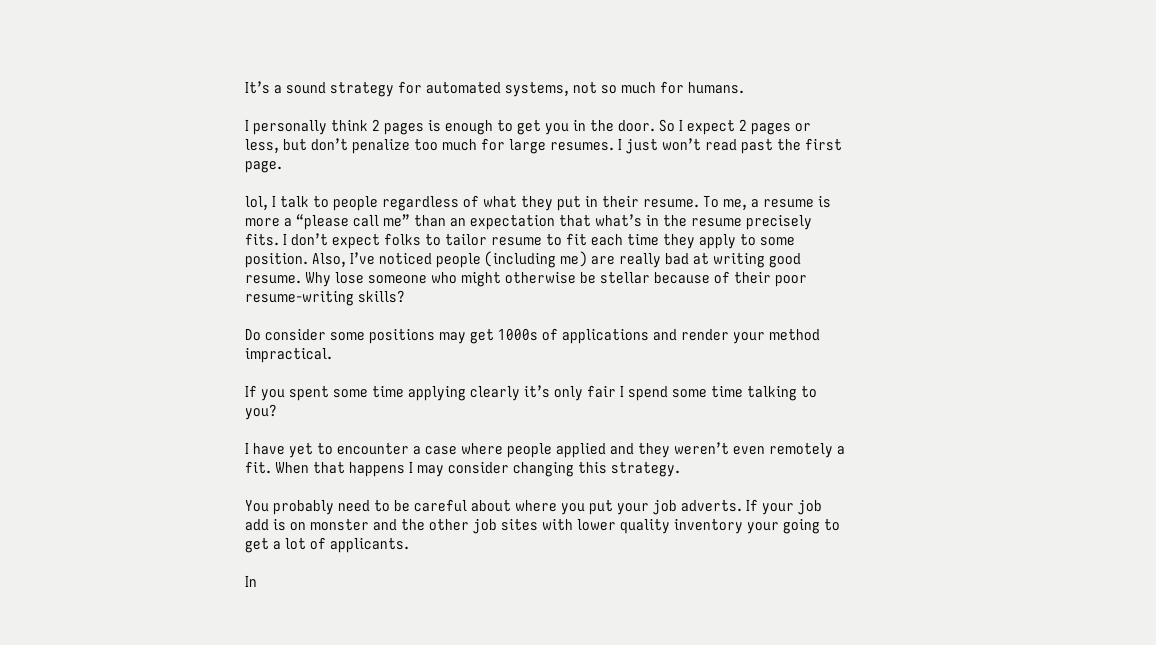It’s a sound strategy for automated systems, not so much for humans.

I personally think 2 pages is enough to get you in the door. So I expect 2 pages or less, but don’t penalize too much for large resumes. I just won’t read past the first page.

lol, I talk to people regardless of what they put in their resume. To me, a resume is more a “please call me” than an expectation that what’s in the resume precisely fits. I don’t expect folks to tailor resume to fit each time they apply to some position. Also, I’ve noticed people (including me) are really bad at writing good resume. Why lose someone who might otherwise be stellar because of their poor resume-writing skills?

Do consider some positions may get 1000s of applications and render your method impractical.

If you spent some time applying clearly it’s only fair I spend some time talking to you?

I have yet to encounter a case where people applied and they weren’t even remotely a fit. When that happens I may consider changing this strategy.

You probably need to be careful about where you put your job adverts. If your job add is on monster and the other job sites with lower quality inventory your going to get a lot of applicants.

In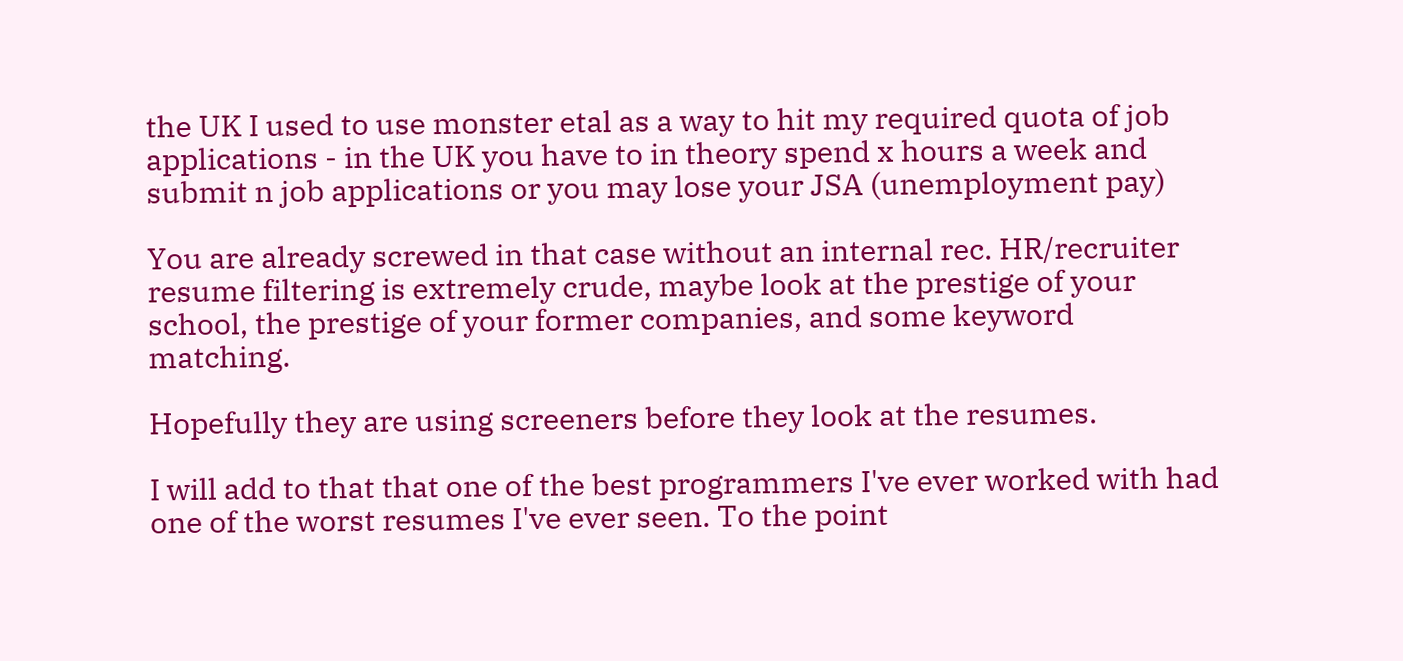the UK I used to use monster etal as a way to hit my required quota of job applications - in the UK you have to in theory spend x hours a week and submit n job applications or you may lose your JSA (unemployment pay)

You are already screwed in that case without an internal rec. HR/recruiter resume filtering is extremely crude, maybe look at the prestige of your school, the prestige of your former companies, and some keyword matching.

Hopefully they are using screeners before they look at the resumes.

I will add to that that one of the best programmers I've ever worked with had one of the worst resumes I've ever seen. To the point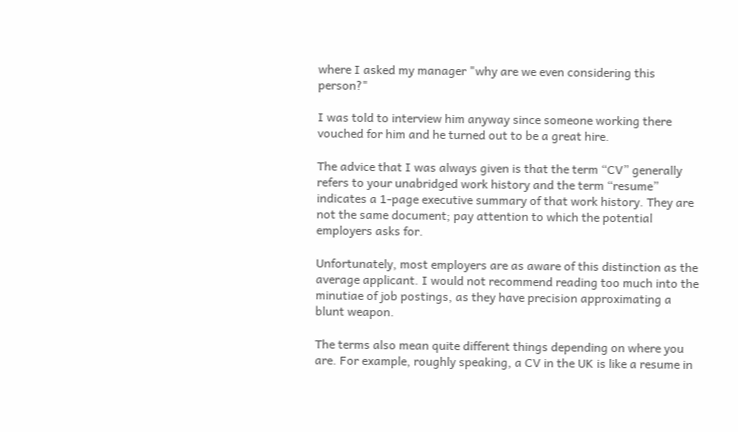where I asked my manager "why are we even considering this person?"

I was told to interview him anyway since someone working there vouched for him and he turned out to be a great hire.

The advice that I was always given is that the term “CV” generally refers to your unabridged work history and the term “resume” indicates a 1-page executive summary of that work history. They are not the same document; pay attention to which the potential employers asks for.

Unfortunately, most employers are as aware of this distinction as the average applicant. I would not recommend reading too much into the minutiae of job postings, as they have precision approximating a blunt weapon.

The terms also mean quite different things depending on where you are. For example, roughly speaking, a CV in the UK is like a resume in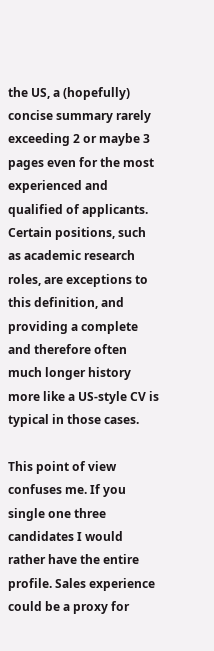the US, a (hopefully) concise summary rarely exceeding 2 or maybe 3 pages even for the most experienced and qualified of applicants. Certain positions, such as academic research roles, are exceptions to this definition, and providing a complete and therefore often much longer history more like a US-style CV is typical in those cases.

This point of view confuses me. If you single one three candidates I would rather have the entire profile. Sales experience could be a proxy for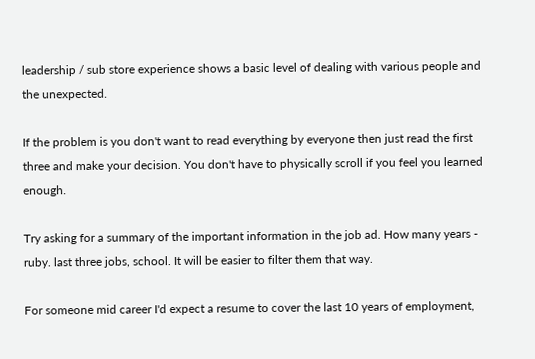leadership / sub store experience shows a basic level of dealing with various people and the unexpected.

If the problem is you don't want to read everything by everyone then just read the first three and make your decision. You don't have to physically scroll if you feel you learned enough.

Try asking for a summary of the important information in the job ad. How many years - ruby. last three jobs, school. It will be easier to filter them that way.

For someone mid career I'd expect a resume to cover the last 10 years of employment,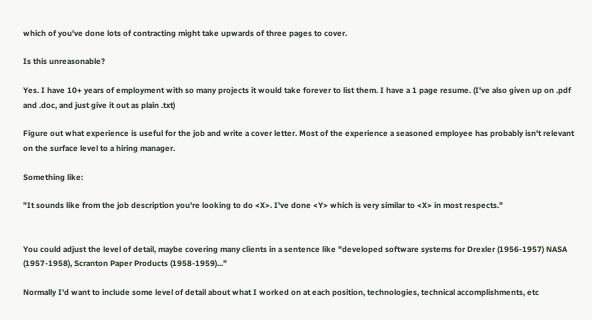which of you've done lots of contracting might take upwards of three pages to cover.

Is this unreasonable?

Yes. I have 10+ years of employment with so many projects it would take forever to list them. I have a 1 page resume. (I've also given up on .pdf and .doc, and just give it out as plain .txt)

Figure out what experience is useful for the job and write a cover letter. Most of the experience a seasoned employee has probably isn't relevant on the surface level to a hiring manager.

Something like:

"It sounds like from the job description you're looking to do <X>. I've done <Y> which is very similar to <X> in most respects."


You could adjust the level of detail, maybe covering many clients in a sentence like "developed software systems for Drexler (1956-1957) NASA (1957-1958), Scranton Paper Products (1958-1959)..."

Normally I'd want to include some level of detail about what I worked on at each position, technologies, technical accomplishments, etc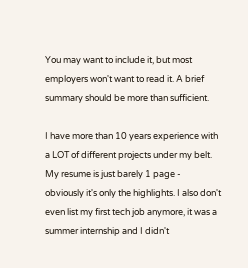You may want to include it, but most employers won't want to read it. A brief summary should be more than sufficient.

I have more than 10 years experience with a LOT of different projects under my belt. My resume is just barely 1 page - obviously it's only the highlights. I also don't even list my first tech job anymore, it was a summer internship and I didn't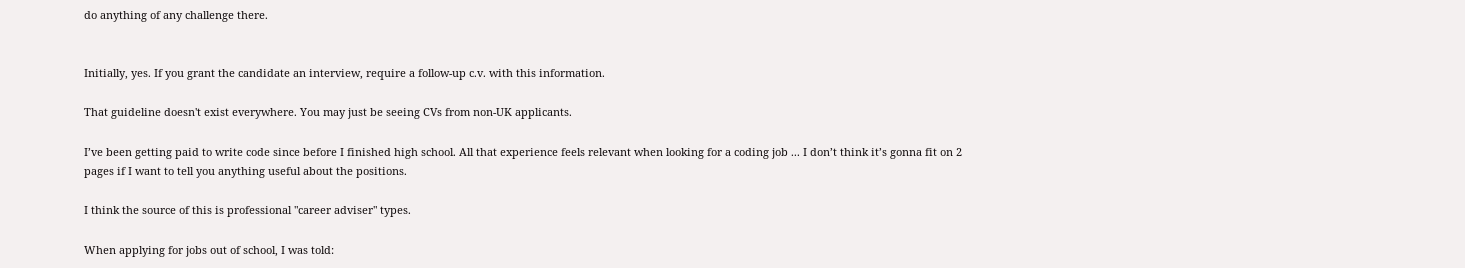do anything of any challenge there.


Initially, yes. If you grant the candidate an interview, require a follow-up c.v. with this information.

That guideline doesn't exist everywhere. You may just be seeing CVs from non-UK applicants.

I’ve been getting paid to write code since before I finished high school. All that experience feels relevant when looking for a coding job ... I don’t think it’s gonna fit on 2 pages if I want to tell you anything useful about the positions.

I think the source of this is professional "career adviser" types.

When applying for jobs out of school, I was told: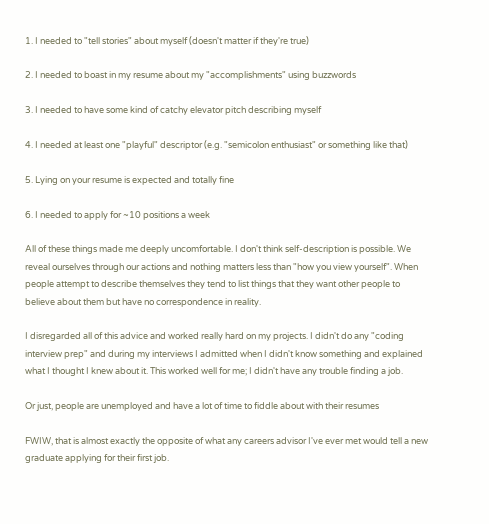1. I needed to "tell stories" about myself (doesn't matter if they're true)

2. I needed to boast in my resume about my "accomplishments" using buzzwords

3. I needed to have some kind of catchy elevator pitch describing myself

4. I needed at least one "playful" descriptor (e.g. "semicolon enthusiast" or something like that)

5. Lying on your resume is expected and totally fine

6. I needed to apply for ~10 positions a week

All of these things made me deeply uncomfortable. I don't think self-description is possible. We reveal ourselves through our actions and nothing matters less than "how you view yourself". When people attempt to describe themselves they tend to list things that they want other people to believe about them but have no correspondence in reality.

I disregarded all of this advice and worked really hard on my projects. I didn't do any "coding interview prep" and during my interviews I admitted when I didn't know something and explained what I thought I knew about it. This worked well for me; I didn't have any trouble finding a job.

Or just, people are unemployed and have a lot of time to fiddle about with their resumes

FWIW, that is almost exactly the opposite of what any careers advisor I've ever met would tell a new graduate applying for their first job.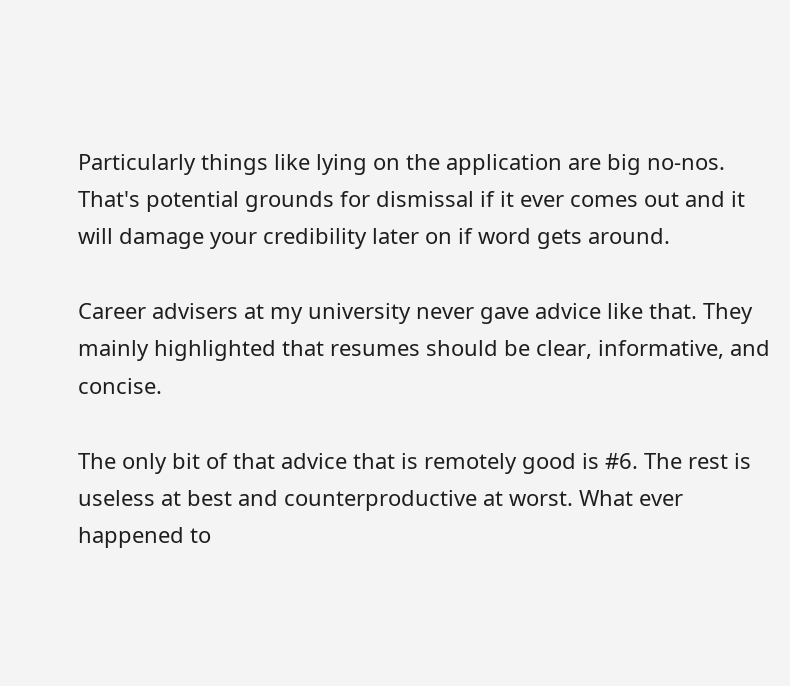Particularly things like lying on the application are big no-nos. That's potential grounds for dismissal if it ever comes out and it will damage your credibility later on if word gets around.

Career advisers at my university never gave advice like that. They mainly highlighted that resumes should be clear, informative, and concise.

The only bit of that advice that is remotely good is #6. The rest is useless at best and counterproductive at worst. What ever happened to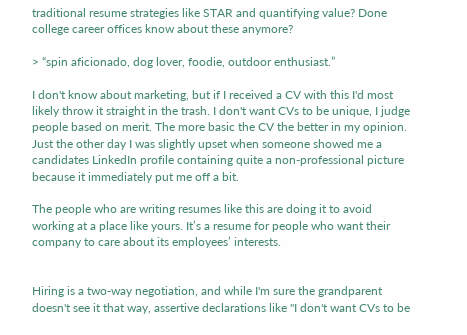traditional resume strategies like STAR and quantifying value? Done college career offices know about these anymore?

> “spin aficionado, dog lover, foodie, outdoor enthusiast.”

I don't know about marketing, but if I received a CV with this I'd most likely throw it straight in the trash. I don't want CVs to be unique, I judge people based on merit. The more basic the CV the better in my opinion. Just the other day I was slightly upset when someone showed me a candidates LinkedIn profile containing quite a non-professional picture because it immediately put me off a bit.

The people who are writing resumes like this are doing it to avoid working at a place like yours. It’s a resume for people who want their company to care about its employees’ interests.


Hiring is a two-way negotiation, and while I'm sure the grandparent doesn't see it that way, assertive declarations like "I don't want CVs to be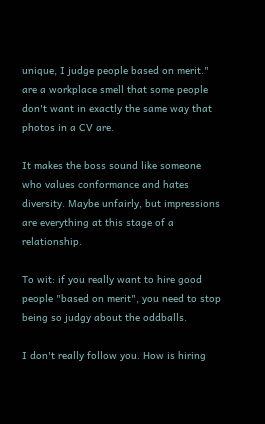unique, I judge people based on merit." are a workplace smell that some people don't want in exactly the same way that photos in a CV are.

It makes the boss sound like someone who values conformance and hates diversity. Maybe unfairly, but impressions are everything at this stage of a relationship.

To wit: if you really want to hire good people "based on merit", you need to stop being so judgy about the oddballs.

I don't really follow you. How is hiring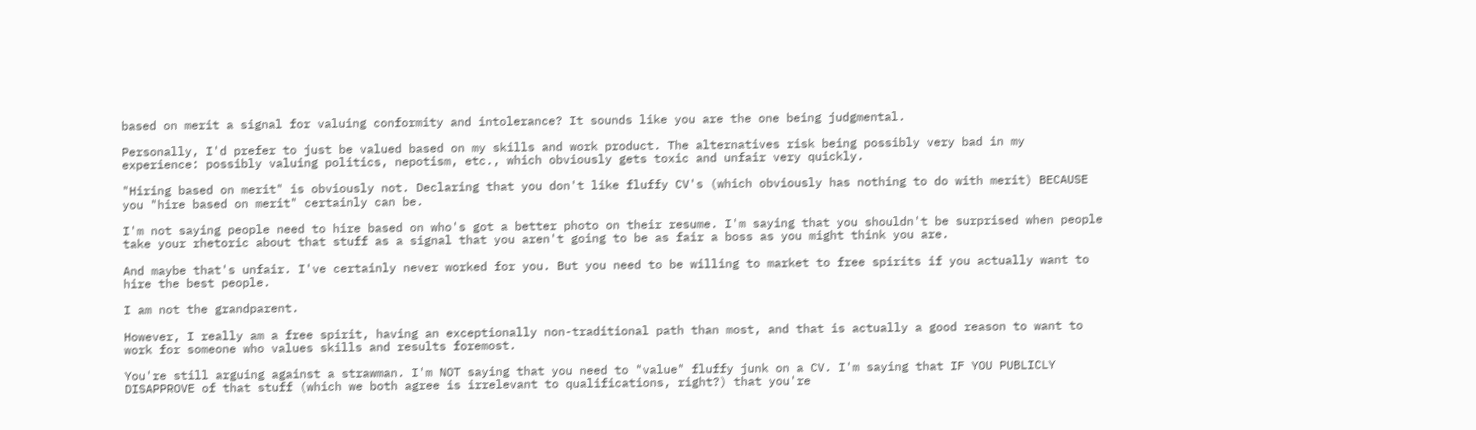based on merit a signal for valuing conformity and intolerance? It sounds like you are the one being judgmental.

Personally, I'd prefer to just be valued based on my skills and work product. The alternatives risk being possibly very bad in my experience: possibly valuing politics, nepotism, etc., which obviously gets toxic and unfair very quickly.

"Hiring based on merit" is obviously not. Declaring that you don't like fluffy CV's (which obviously has nothing to do with merit) BECAUSE you "hire based on merit" certainly can be.

I'm not saying people need to hire based on who's got a better photo on their resume. I'm saying that you shouldn't be surprised when people take your rhetoric about that stuff as a signal that you aren't going to be as fair a boss as you might think you are.

And maybe that's unfair. I've certainly never worked for you. But you need to be willing to market to free spirits if you actually want to hire the best people.

I am not the grandparent.

However, I really am a free spirit, having an exceptionally non-traditional path than most, and that is actually a good reason to want to work for someone who values skills and results foremost.

You're still arguing against a strawman. I'm NOT saying that you need to "value" fluffy junk on a CV. I'm saying that IF YOU PUBLICLY DISAPPROVE of that stuff (which we both agree is irrelevant to qualifications, right?) that you're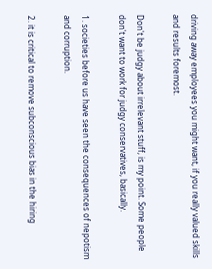driving away employees you might want, if you really valued skills and results foremost.

Don't be judgy about irrelevant stuff, is my point. Some people don't want to work for judgy conservatives, basically.

1. societies before us have seen the consequences of nepotism and corruption.

2. it is critical to remove subconscious bias in the hiring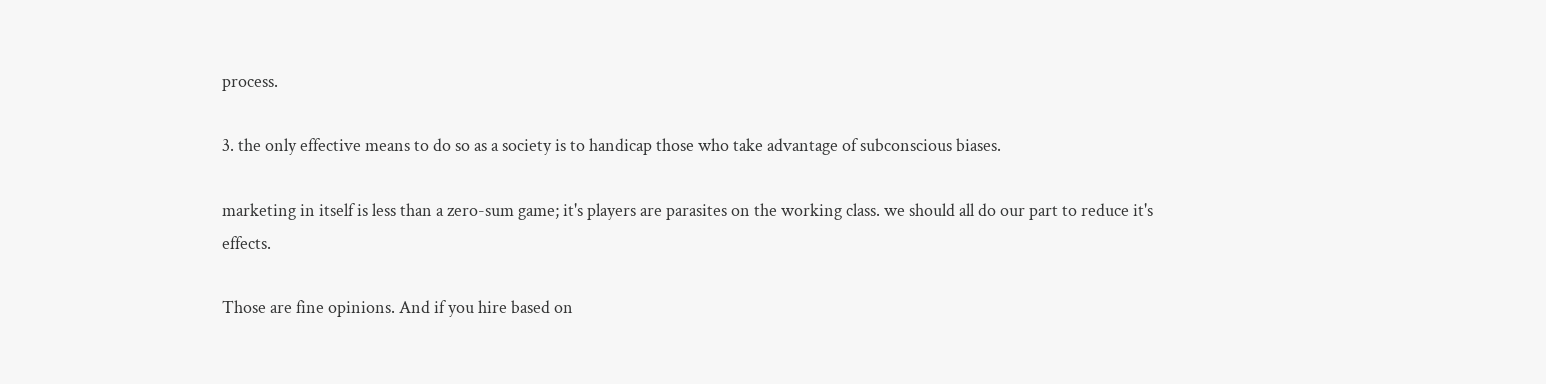process.

3. the only effective means to do so as a society is to handicap those who take advantage of subconscious biases.

marketing in itself is less than a zero-sum game; it's players are parasites on the working class. we should all do our part to reduce it's effects.

Those are fine opinions. And if you hire based on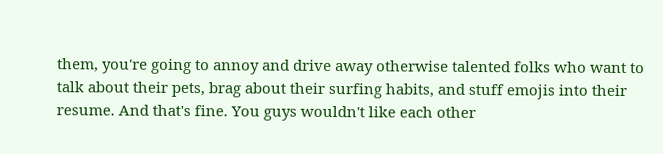them, you're going to annoy and drive away otherwise talented folks who want to talk about their pets, brag about their surfing habits, and stuff emojis into their resume. And that's fine. You guys wouldn't like each other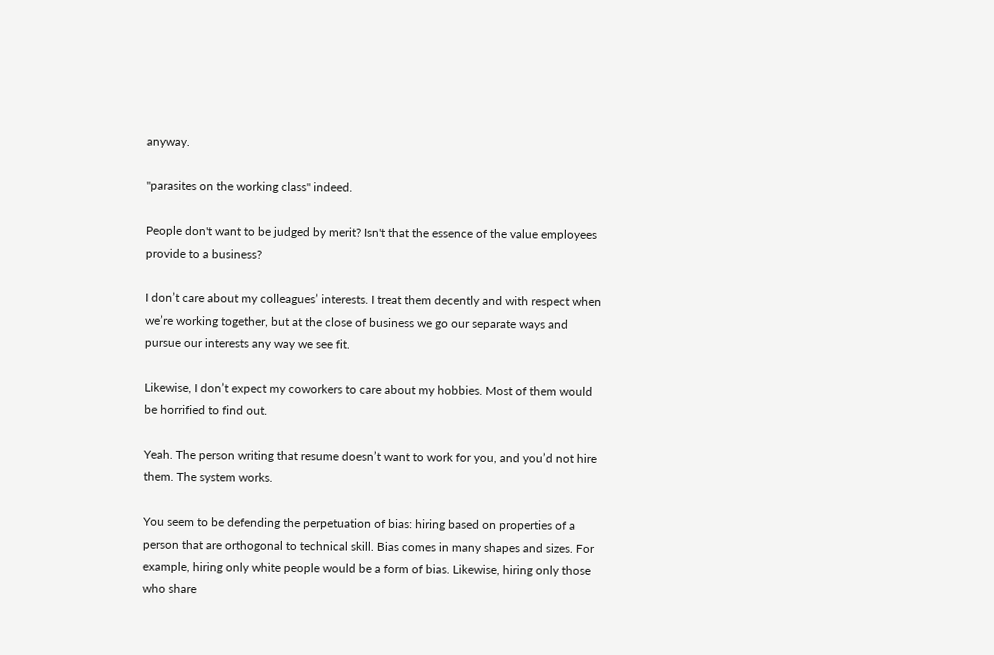anyway.

"parasites on the working class" indeed.

People don't want to be judged by merit? Isn't that the essence of the value employees provide to a business?

I don’t care about my colleagues’ interests. I treat them decently and with respect when we’re working together, but at the close of business we go our separate ways and pursue our interests any way we see fit.

Likewise, I don’t expect my coworkers to care about my hobbies. Most of them would be horrified to find out.

Yeah. The person writing that resume doesn’t want to work for you, and you’d not hire them. The system works.

You seem to be defending the perpetuation of bias: hiring based on properties of a person that are orthogonal to technical skill. Bias comes in many shapes and sizes. For example, hiring only white people would be a form of bias. Likewise, hiring only those who share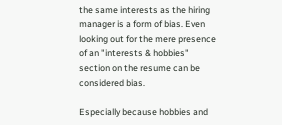the same interests as the hiring manager is a form of bias. Even looking out for the mere presence of an "interests & hobbies" section on the resume can be considered bias.

Especially because hobbies and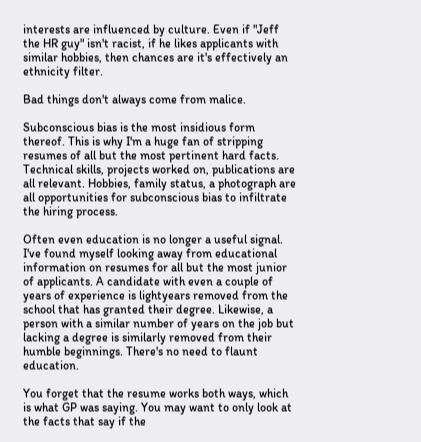interests are influenced by culture. Even if "Jeff the HR guy" isn't racist, if he likes applicants with similar hobbies, then chances are it's effectively an ethnicity filter.

Bad things don't always come from malice.

Subconscious bias is the most insidious form thereof. This is why I'm a huge fan of stripping resumes of all but the most pertinent hard facts. Technical skills, projects worked on, publications are all relevant. Hobbies, family status, a photograph are all opportunities for subconscious bias to infiltrate the hiring process.

Often even education is no longer a useful signal. I've found myself looking away from educational information on resumes for all but the most junior of applicants. A candidate with even a couple of years of experience is lightyears removed from the school that has granted their degree. Likewise, a person with a similar number of years on the job but lacking a degree is similarly removed from their humble beginnings. There's no need to flaunt education.

You forget that the resume works both ways, which is what GP was saying. You may want to only look at the facts that say if the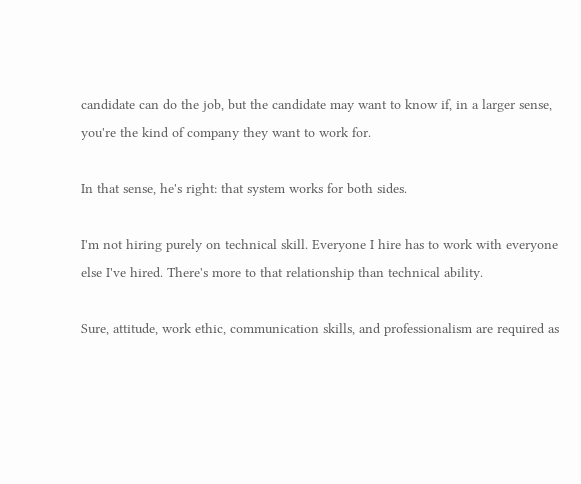candidate can do the job, but the candidate may want to know if, in a larger sense, you're the kind of company they want to work for.

In that sense, he's right: that system works for both sides.

I'm not hiring purely on technical skill. Everyone I hire has to work with everyone else I've hired. There's more to that relationship than technical ability.

Sure, attitude, work ethic, communication skills, and professionalism are required as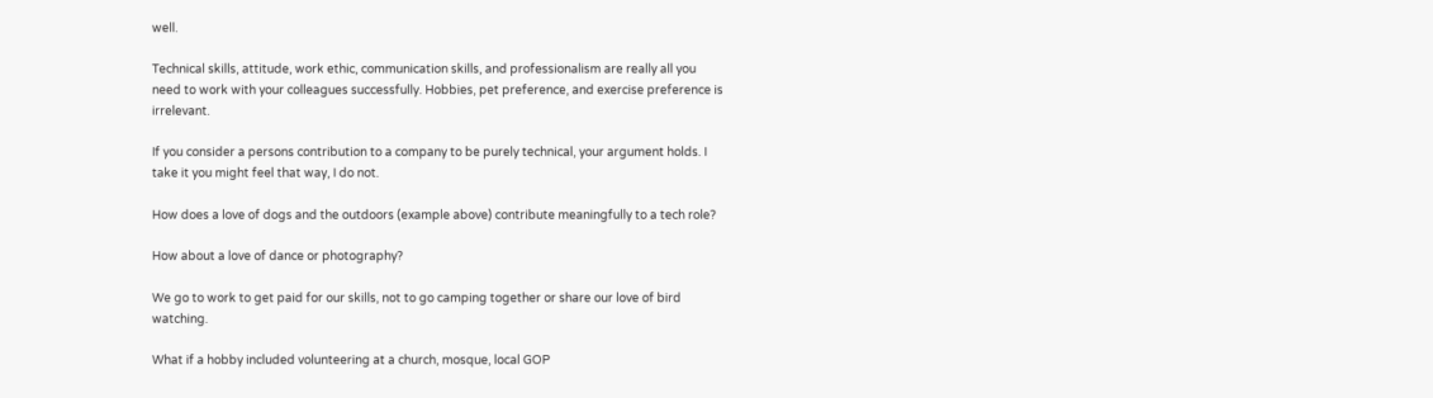well.

Technical skills, attitude, work ethic, communication skills, and professionalism are really all you need to work with your colleagues successfully. Hobbies, pet preference, and exercise preference is irrelevant.

If you consider a persons contribution to a company to be purely technical, your argument holds. I take it you might feel that way, I do not.

How does a love of dogs and the outdoors (example above) contribute meaningfully to a tech role?

How about a love of dance or photography?

We go to work to get paid for our skills, not to go camping together or share our love of bird watching.

What if a hobby included volunteering at a church, mosque, local GOP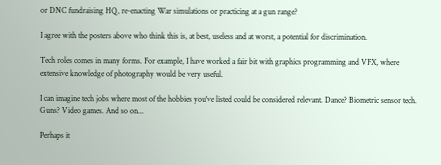or DNC fundraising HQ, re-enacting War simulations or practicing at a gun range?

I agree with the posters above who think this is, at best, useless and at worst, a potential for discrimination.

Tech roles comes in many forms. For example, I have worked a fair bit with graphics programming and VFX, where extensive knowledge of photography would be very useful.

I can imagine tech jobs where most of the hobbies you've listed could be considered relevant. Dance? Biometric sensor tech. Guns? Video games. And so on...

Perhaps it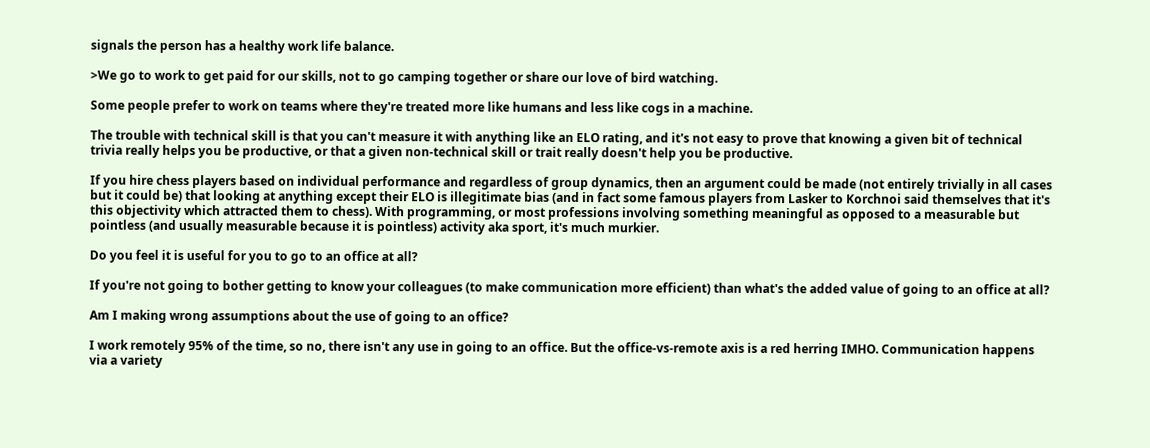signals the person has a healthy work life balance.

>We go to work to get paid for our skills, not to go camping together or share our love of bird watching.

Some people prefer to work on teams where they're treated more like humans and less like cogs in a machine.

The trouble with technical skill is that you can't measure it with anything like an ELO rating, and it's not easy to prove that knowing a given bit of technical trivia really helps you be productive, or that a given non-technical skill or trait really doesn't help you be productive.

If you hire chess players based on individual performance and regardless of group dynamics, then an argument could be made (not entirely trivially in all cases but it could be) that looking at anything except their ELO is illegitimate bias (and in fact some famous players from Lasker to Korchnoi said themselves that it's this objectivity which attracted them to chess). With programming, or most professions involving something meaningful as opposed to a measurable but pointless (and usually measurable because it is pointless) activity aka sport, it's much murkier.

Do you feel it is useful for you to go to an office at all?

If you're not going to bother getting to know your colleagues (to make communication more efficient) than what's the added value of going to an office at all?

Am I making wrong assumptions about the use of going to an office?

I work remotely 95% of the time, so no, there isn't any use in going to an office. But the office-vs-remote axis is a red herring IMHO. Communication happens via a variety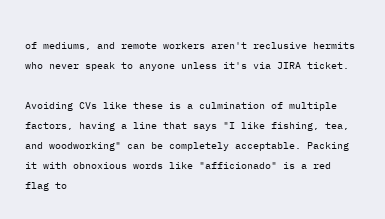of mediums, and remote workers aren't reclusive hermits who never speak to anyone unless it's via JIRA ticket.

Avoiding CVs like these is a culmination of multiple factors, having a line that says "I like fishing, tea, and woodworking" can be completely acceptable. Packing it with obnoxious words like "afficionado" is a red flag to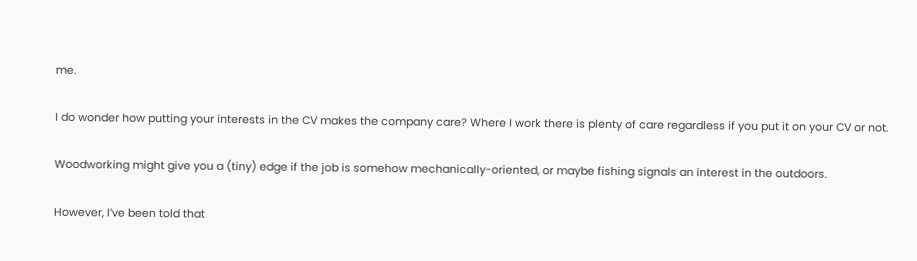me.

I do wonder how putting your interests in the CV makes the company care? Where I work there is plenty of care regardless if you put it on your CV or not.

Woodworking might give you a (tiny) edge if the job is somehow mechanically-oriented, or maybe fishing signals an interest in the outdoors.

However, I’ve been told that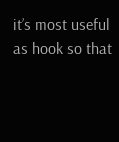it’s most useful as hook so that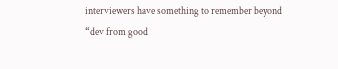interviewers have something to remember beyond “dev from good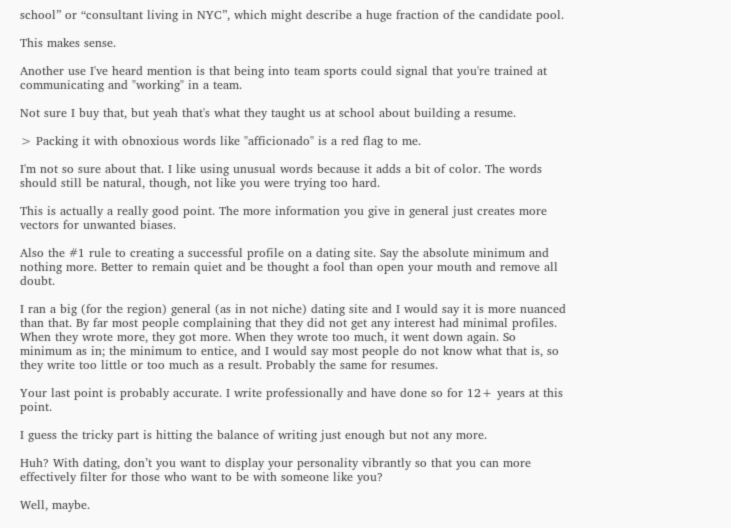school” or “consultant living in NYC”, which might describe a huge fraction of the candidate pool.

This makes sense.

Another use I've heard mention is that being into team sports could signal that you're trained at communicating and "working" in a team.

Not sure I buy that, but yeah that's what they taught us at school about building a resume.

> Packing it with obnoxious words like "afficionado" is a red flag to me.

I'm not so sure about that. I like using unusual words because it adds a bit of color. The words should still be natural, though, not like you were trying too hard.

This is actually a really good point. The more information you give in general just creates more vectors for unwanted biases.

Also the #1 rule to creating a successful profile on a dating site. Say the absolute minimum and nothing more. Better to remain quiet and be thought a fool than open your mouth and remove all doubt.

I ran a big (for the region) general (as in not niche) dating site and I would say it is more nuanced than that. By far most people complaining that they did not get any interest had minimal profiles. When they wrote more, they got more. When they wrote too much, it went down again. So minimum as in; the minimum to entice, and I would say most people do not know what that is, so they write too little or too much as a result. Probably the same for resumes.

Your last point is probably accurate. I write professionally and have done so for 12+ years at this point.

I guess the tricky part is hitting the balance of writing just enough but not any more.

Huh? With dating, don’t you want to display your personality vibrantly so that you can more effectively filter for those who want to be with someone like you?

Well, maybe.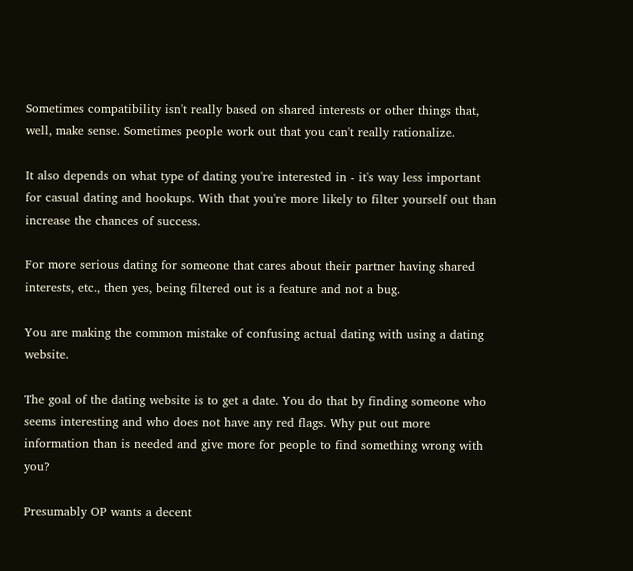Sometimes compatibility isn't really based on shared interests or other things that, well, make sense. Sometimes people work out that you can't really rationalize.

It also depends on what type of dating you're interested in - it's way less important for casual dating and hookups. With that you're more likely to filter yourself out than increase the chances of success.

For more serious dating for someone that cares about their partner having shared interests, etc., then yes, being filtered out is a feature and not a bug.

You are making the common mistake of confusing actual dating with using a dating website.

The goal of the dating website is to get a date. You do that by finding someone who seems interesting and who does not have any red flags. Why put out more information than is needed and give more for people to find something wrong with you?

Presumably OP wants a decent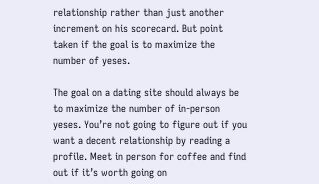relationship rather than just another increment on his scorecard. But point taken if the goal is to maximize the number of yeses.

The goal on a dating site should always be to maximize the number of in-person yeses. You’re not going to figure out if you want a decent relationship by reading a profile. Meet in person for coffee and find out if it’s worth going on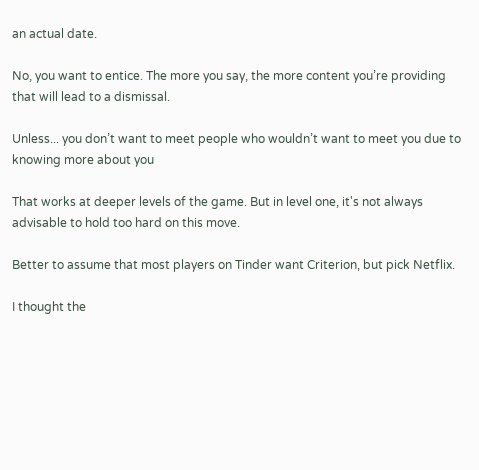an actual date.

No, you want to entice. The more you say, the more content you’re providing that will lead to a dismissal.

Unless... you don’t want to meet people who wouldn’t want to meet you due to knowing more about you

That works at deeper levels of the game. But in level one, it's not always advisable to hold too hard on this move.

Better to assume that most players on Tinder want Criterion, but pick Netflix.

I thought the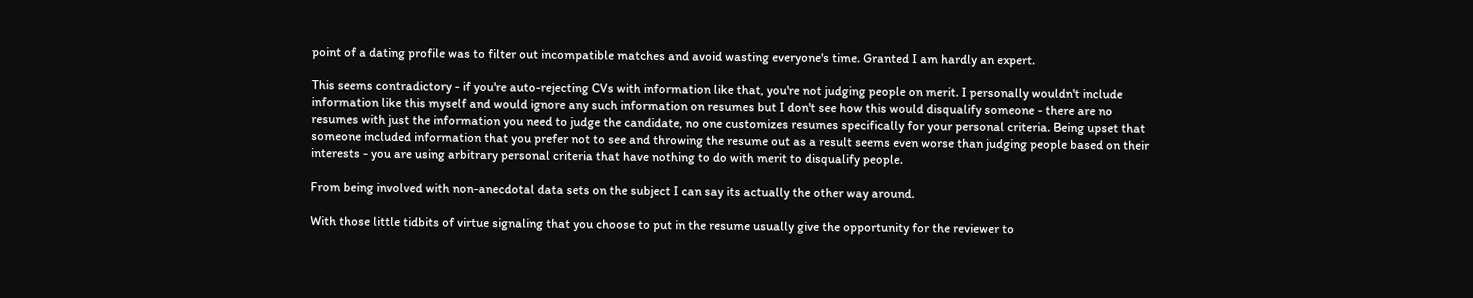point of a dating profile was to filter out incompatible matches and avoid wasting everyone's time. Granted I am hardly an expert.

This seems contradictory - if you're auto-rejecting CVs with information like that, you're not judging people on merit. I personally wouldn't include information like this myself and would ignore any such information on resumes but I don't see how this would disqualify someone - there are no resumes with just the information you need to judge the candidate, no one customizes resumes specifically for your personal criteria. Being upset that someone included information that you prefer not to see and throwing the resume out as a result seems even worse than judging people based on their interests - you are using arbitrary personal criteria that have nothing to do with merit to disqualify people.

From being involved with non-anecdotal data sets on the subject I can say its actually the other way around.

With those little tidbits of virtue signaling that you choose to put in the resume usually give the opportunity for the reviewer to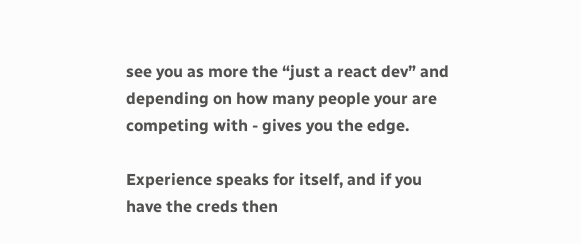see you as more the “just a react dev” and depending on how many people your are competing with - gives you the edge.

Experience speaks for itself, and if you have the creds then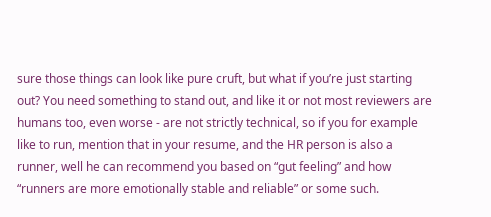sure those things can look like pure cruft, but what if you’re just starting out? You need something to stand out, and like it or not most reviewers are humans too, even worse - are not strictly technical, so if you for example like to run, mention that in your resume, and the HR person is also a runner, well he can recommend you based on “gut feeling” and how “runners are more emotionally stable and reliable” or some such.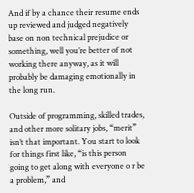And if by a chance their resume ends up reviewed and judged negatively base on non technical prejudice or something, well you’re better of not working there anyway, as it will probably be damaging emotionally in the long run.

Outside of programming, skilled trades, and other more solitary jobs, “merit” isn’t that important. You start to look for things first like, “is this person going to get along with everyone o r be a problem,” and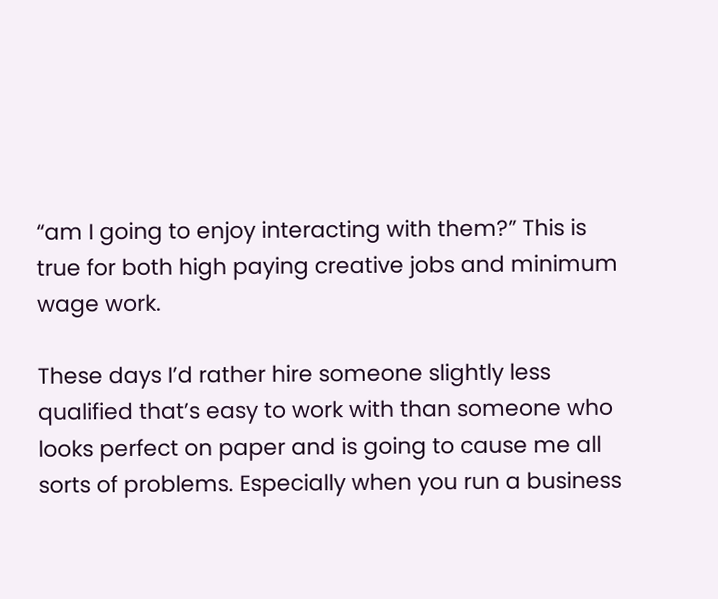“am I going to enjoy interacting with them?” This is true for both high paying creative jobs and minimum wage work.

These days I’d rather hire someone slightly less qualified that’s easy to work with than someone who looks perfect on paper and is going to cause me all sorts of problems. Especially when you run a business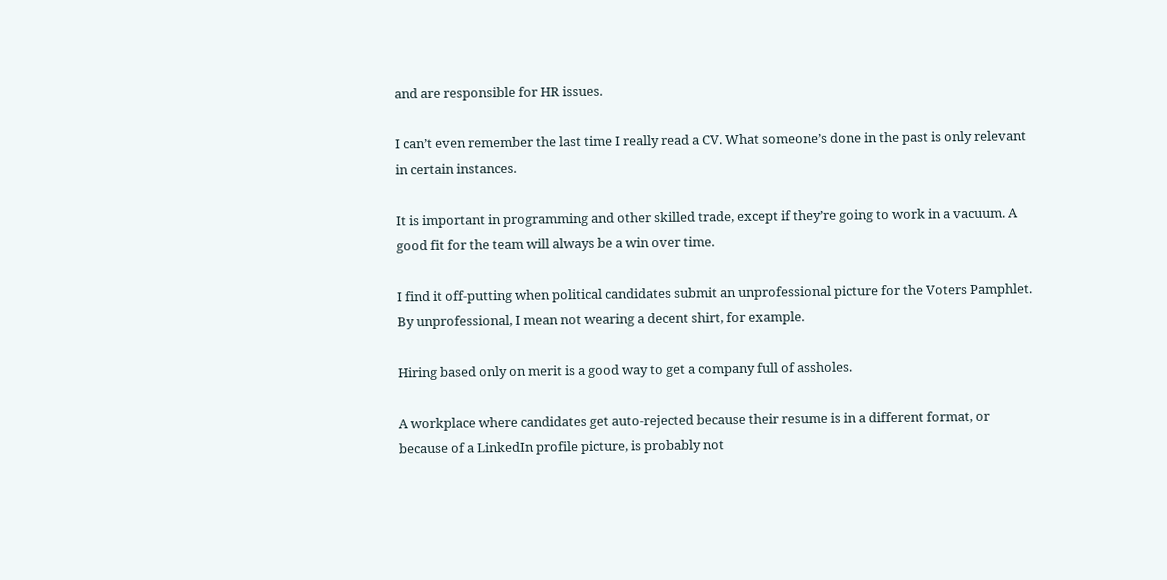and are responsible for HR issues.

I can’t even remember the last time I really read a CV. What someone’s done in the past is only relevant in certain instances.

It is important in programming and other skilled trade, except if they’re going to work in a vacuum. A good fit for the team will always be a win over time.

I find it off-putting when political candidates submit an unprofessional picture for the Voters Pamphlet. By unprofessional, I mean not wearing a decent shirt, for example.

Hiring based only on merit is a good way to get a company full of assholes.

A workplace where candidates get auto-rejected because their resume is in a different format, or because of a LinkedIn profile picture, is probably not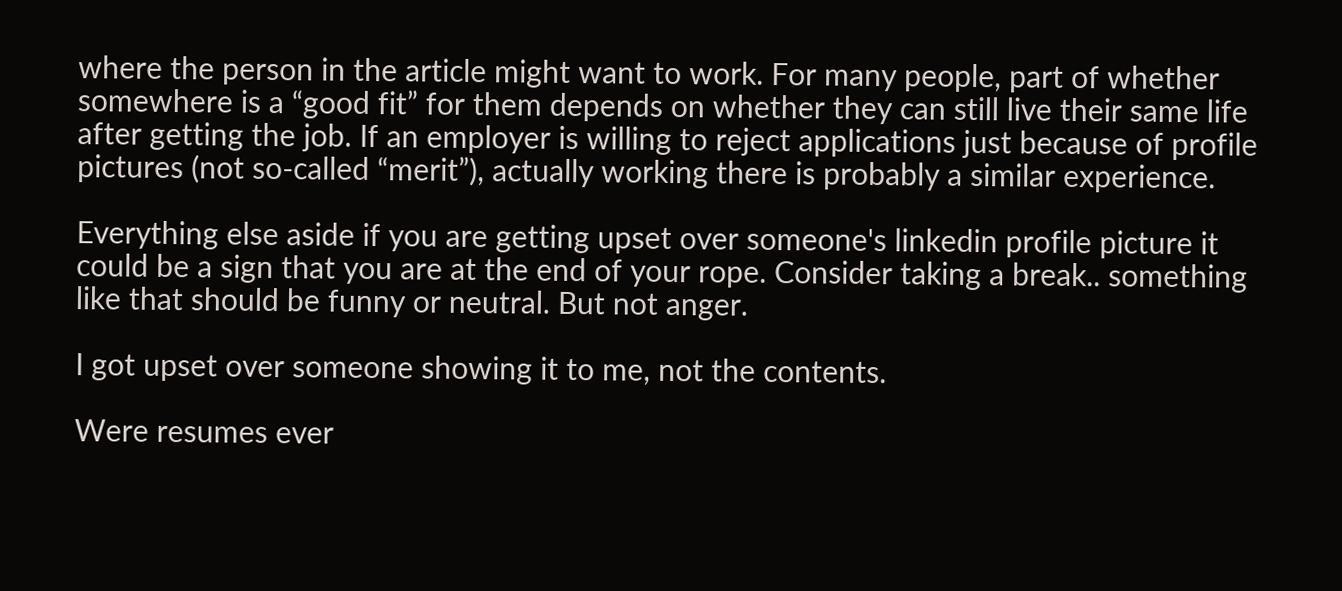where the person in the article might want to work. For many people, part of whether somewhere is a “good fit” for them depends on whether they can still live their same life after getting the job. If an employer is willing to reject applications just because of profile pictures (not so-called “merit”), actually working there is probably a similar experience.

Everything else aside if you are getting upset over someone's linkedin profile picture it could be a sign that you are at the end of your rope. Consider taking a break.. something like that should be funny or neutral. But not anger.

I got upset over someone showing it to me, not the contents.

Were resumes ever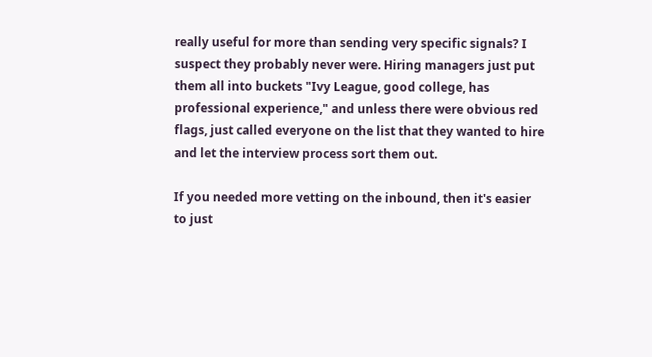really useful for more than sending very specific signals? I suspect they probably never were. Hiring managers just put them all into buckets "Ivy League, good college, has professional experience," and unless there were obvious red flags, just called everyone on the list that they wanted to hire and let the interview process sort them out.

If you needed more vetting on the inbound, then it's easier to just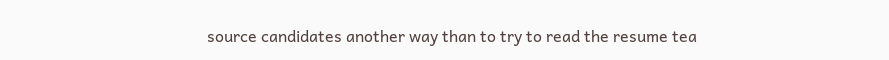source candidates another way than to try to read the resume tea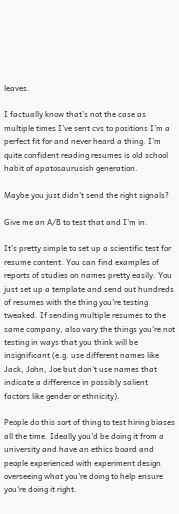leaves.

I factually know that’s not the case as multiple times I’ve sent cvs to positions I’m a perfect fit for and never heard a thing. I’m quite confident reading resumes is old school habit of apatosaurusish generation.

Maybe you just didn't send the right signals?

Give me an A/B to test that and I’m in.

It's pretty simple to set up a scientific test for resume content. You can find examples of reports of studies on names pretty easily. You just set up a template and send out hundreds of resumes with the thing you're testing tweaked. If sending multiple resumes to the same company, also vary the things you're not testing in ways that you think will be insignificant (e.g. use different names like Jack, John, Joe but don't use names that indicate a difference in possibly salient factors like gender or ethnicity).

People do this sort of thing to test hiring biases all the time. Ideally you'd be doing it from a university and have an ethics board and people experienced with experiment design overseeing what you're doing to help ensure you're doing it right.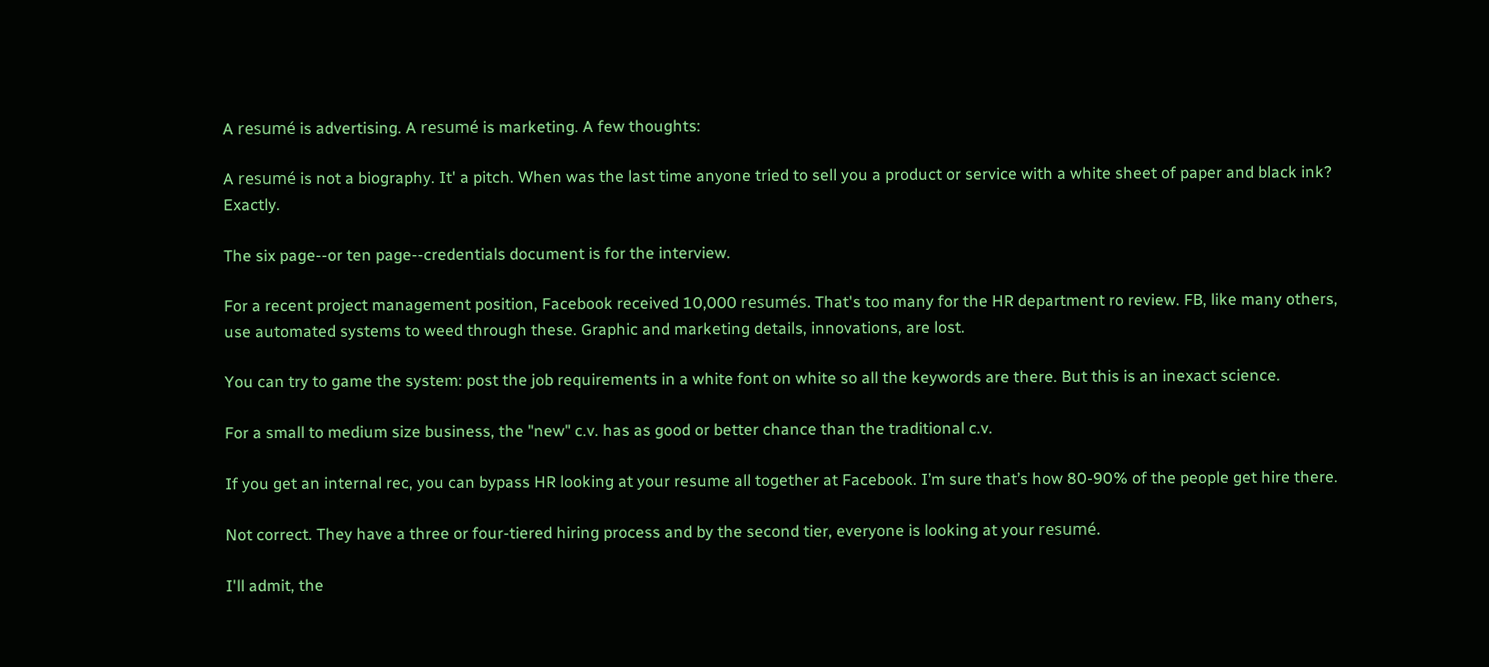A resumé is advertising. A resumé is marketing. A few thoughts:

A resumé is not a biography. It' a pitch. When was the last time anyone tried to sell you a product or service with a white sheet of paper and black ink? Exactly.

The six page--or ten page--credentials document is for the interview.

For a recent project management position, Facebook received 10,000 resumés. That's too many for the HR department ro review. FB, like many others, use automated systems to weed through these. Graphic and marketing details, innovations, are lost.

You can try to game the system: post the job requirements in a white font on white so all the keywords are there. But this is an inexact science.

For a small to medium size business, the "new" c.v. has as good or better chance than the traditional c.v.

If you get an internal rec, you can bypass HR looking at your resume all together at Facebook. I’m sure that’s how 80-90% of the people get hire there.

Not correct. They have a three or four-tiered hiring process and by the second tier, everyone is looking at your resumé.

I'll admit, the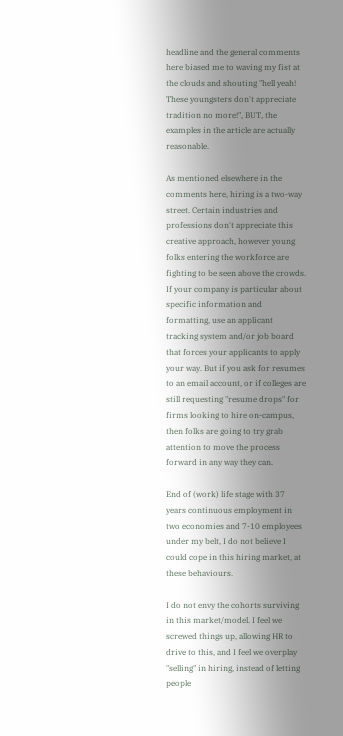headline and the general comments here biased me to waving my fist at the clouds and shouting "hell yeah! These youngsters don't appreciate tradition no more!", BUT, the examples in the article are actually reasonable.

As mentioned elsewhere in the comments here, hiring is a two-way street. Certain industries and professions don't appreciate this creative approach, however young folks entering the workforce are fighting to be seen above the crowds. If your company is particular about specific information and formatting, use an applicant tracking system and/or job board that forces your applicants to apply your way. But if you ask for resumes to an email account, or if colleges are still requesting "resume drops" for firms looking to hire on-campus, then folks are going to try grab attention to move the process forward in any way they can.

End of (work) life stage with 37 years continuous employment in two economies and 7-10 employees under my belt, I do not believe I could cope in this hiring market, at these behaviours.

I do not envy the cohorts surviving in this market/model. I feel we screwed things up, allowing HR to drive to this, and I feel we overplay "selling" in hiring, instead of letting people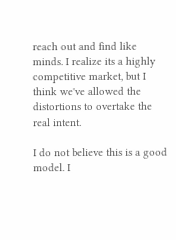reach out and find like minds. I realize its a highly competitive market, but I think we've allowed the distortions to overtake the real intent.

I do not believe this is a good model. I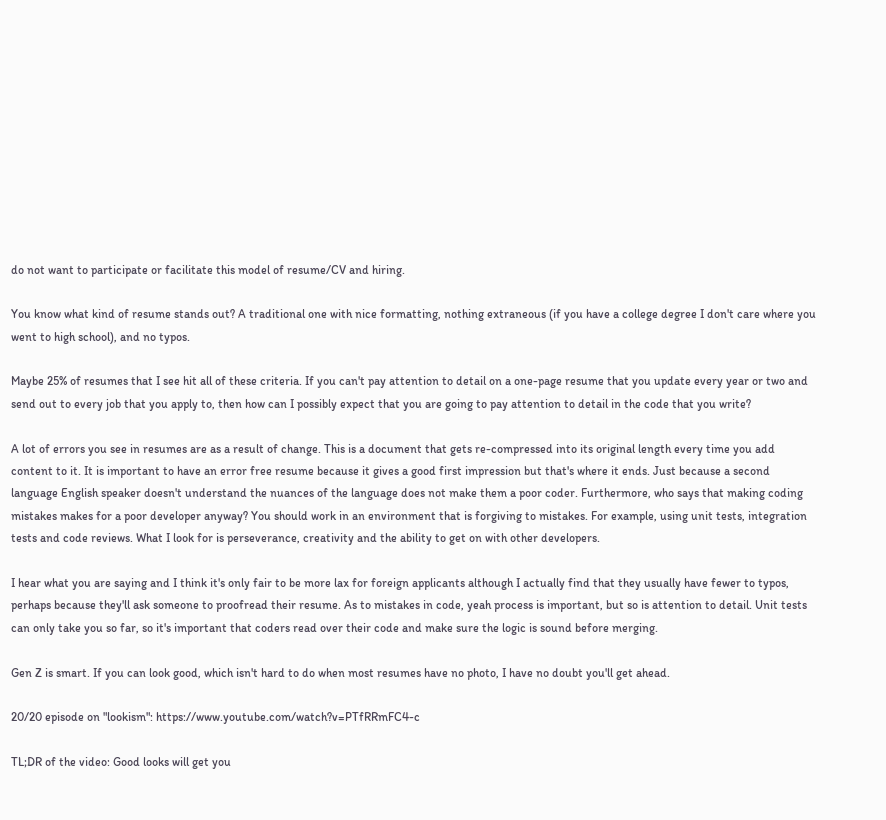do not want to participate or facilitate this model of resume/CV and hiring.

You know what kind of resume stands out? A traditional one with nice formatting, nothing extraneous (if you have a college degree I don't care where you went to high school), and no typos.

Maybe 25% of resumes that I see hit all of these criteria. If you can't pay attention to detail on a one-page resume that you update every year or two and send out to every job that you apply to, then how can I possibly expect that you are going to pay attention to detail in the code that you write?

A lot of errors you see in resumes are as a result of change. This is a document that gets re-compressed into its original length every time you add content to it. It is important to have an error free resume because it gives a good first impression but that's where it ends. Just because a second language English speaker doesn't understand the nuances of the language does not make them a poor coder. Furthermore, who says that making coding mistakes makes for a poor developer anyway? You should work in an environment that is forgiving to mistakes. For example, using unit tests, integration tests and code reviews. What I look for is perseverance, creativity and the ability to get on with other developers.

I hear what you are saying and I think it's only fair to be more lax for foreign applicants although I actually find that they usually have fewer to typos, perhaps because they'll ask someone to proofread their resume. As to mistakes in code, yeah process is important, but so is attention to detail. Unit tests can only take you so far, so it's important that coders read over their code and make sure the logic is sound before merging.

Gen Z is smart. If you can look good, which isn't hard to do when most resumes have no photo, I have no doubt you'll get ahead.

20/20 episode on "lookism": https://www.youtube.com/watch?v=PTfRRmFC4-c

TL;DR of the video: Good looks will get you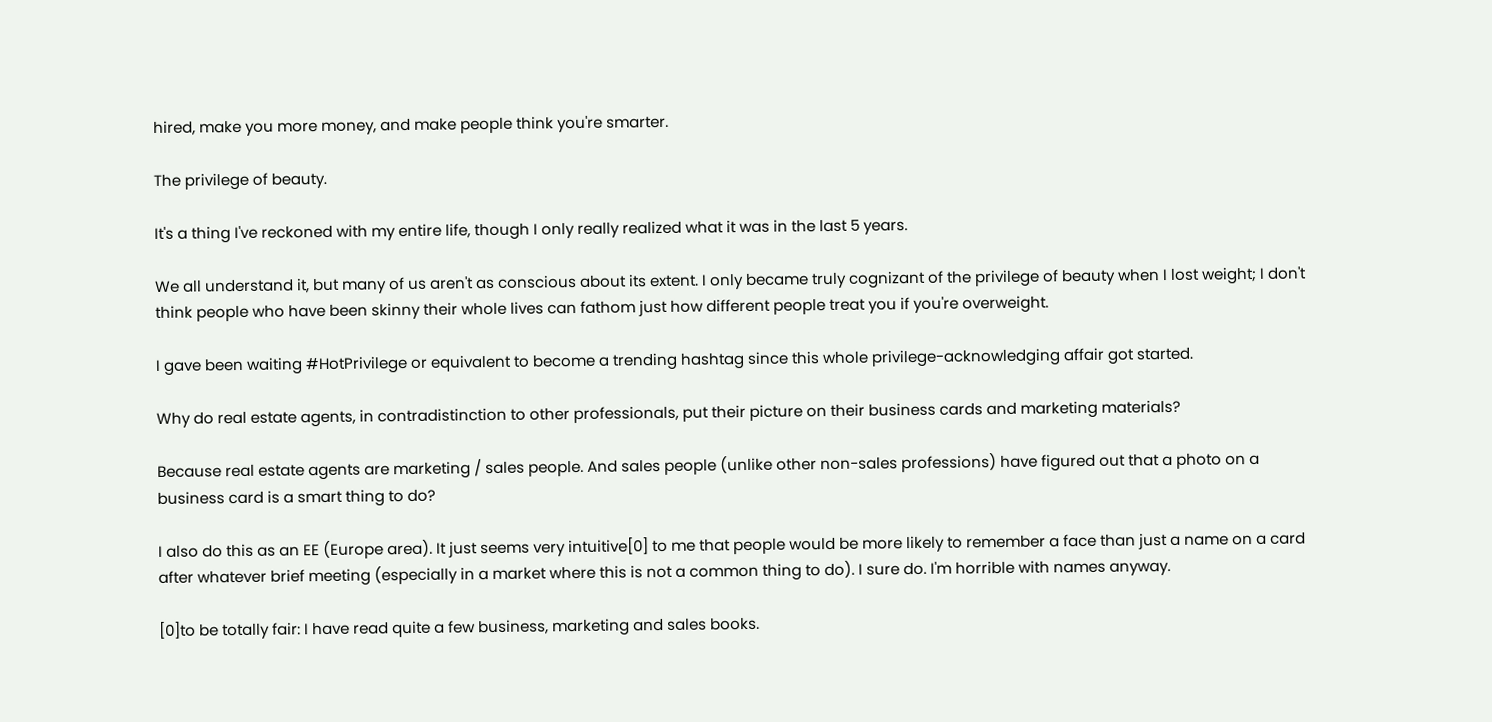hired, make you more money, and make people think you're smarter.

The privilege of beauty.

It's a thing I've reckoned with my entire life, though I only really realized what it was in the last 5 years.

We all understand it, but many of us aren't as conscious about its extent. I only became truly cognizant of the privilege of beauty when I lost weight; I don't think people who have been skinny their whole lives can fathom just how different people treat you if you're overweight.

I gave been waiting #HotPrivilege or equivalent to become a trending hashtag since this whole privilege-acknowledging affair got started.

Why do real estate agents, in contradistinction to other professionals, put their picture on their business cards and marketing materials?

Because real estate agents are marketing / sales people. And sales people (unlike other non-sales professions) have figured out that a photo on a business card is a smart thing to do?

I also do this as an EE (Europe area). It just seems very intuitive[0] to me that people would be more likely to remember a face than just a name on a card after whatever brief meeting (especially in a market where this is not a common thing to do). I sure do. I'm horrible with names anyway.

[0]to be totally fair: I have read quite a few business, marketing and sales books.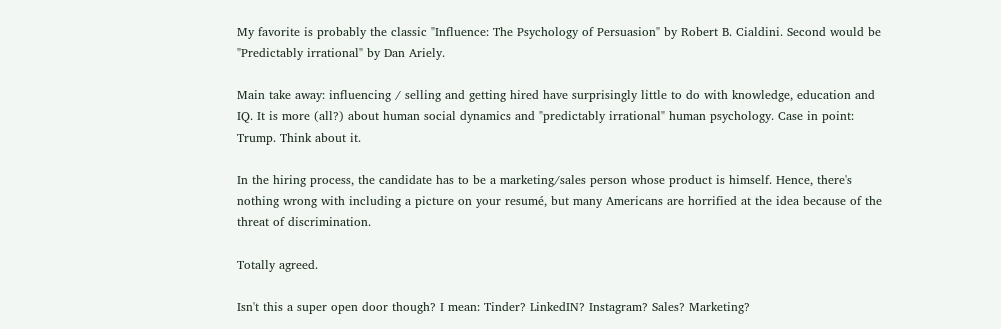My favorite is probably the classic "Influence: The Psychology of Persuasion" by Robert B. Cialdini. Second would be "Predictably irrational" by Dan Ariely.

Main take away: influencing / selling and getting hired have surprisingly little to do with knowledge, education and IQ. It is more (all?) about human social dynamics and "predictably irrational" human psychology. Case in point: Trump. Think about it.

In the hiring process, the candidate has to be a marketing/sales person whose product is himself. Hence, there's nothing wrong with including a picture on your resumé, but many Americans are horrified at the idea because of the threat of discrimination.

Totally agreed.

Isn't this a super open door though? I mean: Tinder? LinkedIN? Instagram? Sales? Marketing?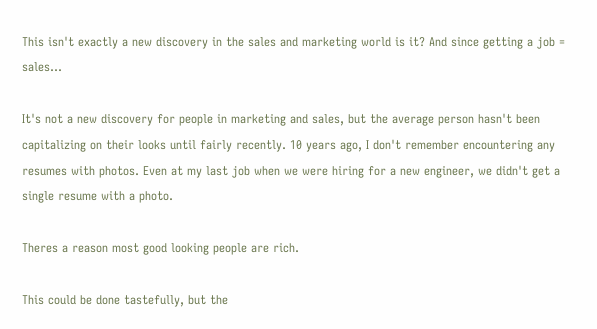This isn't exactly a new discovery in the sales and marketing world is it? And since getting a job = sales...

It's not a new discovery for people in marketing and sales, but the average person hasn't been capitalizing on their looks until fairly recently. 10 years ago, I don't remember encountering any resumes with photos. Even at my last job when we were hiring for a new engineer, we didn't get a single resume with a photo.

Theres a reason most good looking people are rich.

This could be done tastefully, but the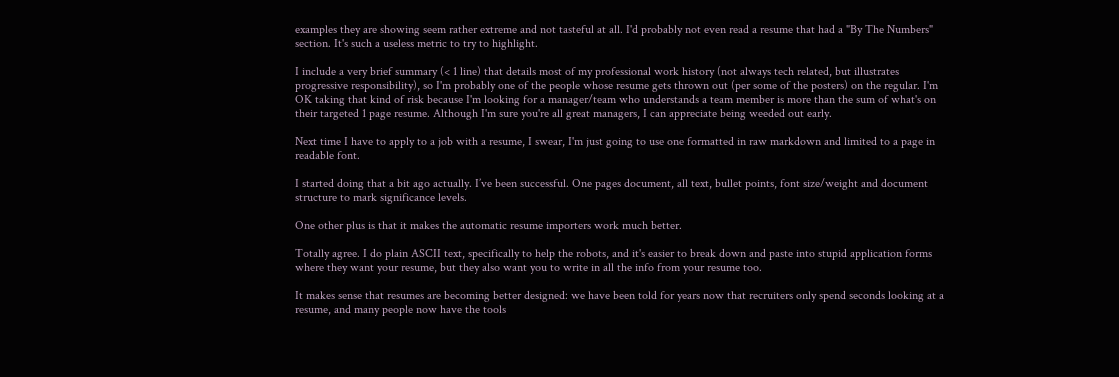examples they are showing seem rather extreme and not tasteful at all. I'd probably not even read a resume that had a "By The Numbers" section. It's such a useless metric to try to highlight.

I include a very brief summary (< 1 line) that details most of my professional work history (not always tech related, but illustrates progressive responsibility), so I'm probably one of the people whose resume gets thrown out (per some of the posters) on the regular. I'm OK taking that kind of risk because I'm looking for a manager/team who understands a team member is more than the sum of what's on their targeted 1 page resume. Although I'm sure you're all great managers, I can appreciate being weeded out early.

Next time I have to apply to a job with a resume, I swear, I'm just going to use one formatted in raw markdown and limited to a page in readable font.

I started doing that a bit ago actually. I’ve been successful. One pages document, all text, bullet points, font size/weight and document structure to mark significance levels.

One other plus is that it makes the automatic resume importers work much better.

Totally agree. I do plain ASCII text, specifically to help the robots, and it's easier to break down and paste into stupid application forms where they want your resume, but they also want you to write in all the info from your resume too.

It makes sense that resumes are becoming better designed: we have been told for years now that recruiters only spend seconds looking at a resume, and many people now have the tools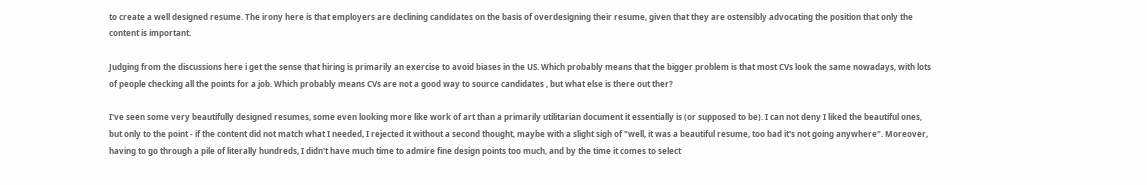to create a well designed resume. The irony here is that employers are declining candidates on the basis of overdesigning their resume, given that they are ostensibly advocating the position that only the content is important.

Judging from the discussions here i get the sense that hiring is primarily an exercise to avoid biases in the US. Which probably means that the bigger problem is that most CVs look the same nowadays, with lots of people checking all the points for a job. Which probably means CVs are not a good way to source candidates , but what else is there out ther?

I've seen some very beautifully designed resumes, some even looking more like work of art than a primarily utilitarian document it essentially is (or supposed to be). I can not deny I liked the beautiful ones, but only to the point - if the content did not match what I needed, I rejected it without a second thought, maybe with a slight sigh of "well, it was a beautiful resume, too bad it's not going anywhere". Moreover, having to go through a pile of literally hundreds, I didn't have much time to admire fine design points too much, and by the time it comes to select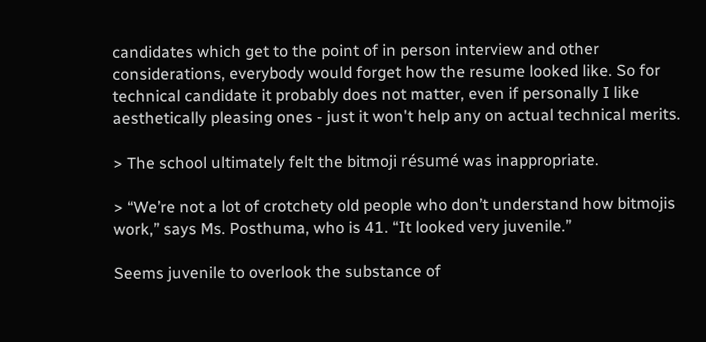candidates which get to the point of in person interview and other considerations, everybody would forget how the resume looked like. So for technical candidate it probably does not matter, even if personally I like aesthetically pleasing ones - just it won't help any on actual technical merits.

> The school ultimately felt the bitmoji résumé was inappropriate.

> “We’re not a lot of crotchety old people who don’t understand how bitmojis work,” says Ms. Posthuma, who is 41. “It looked very juvenile.”

Seems juvenile to overlook the substance of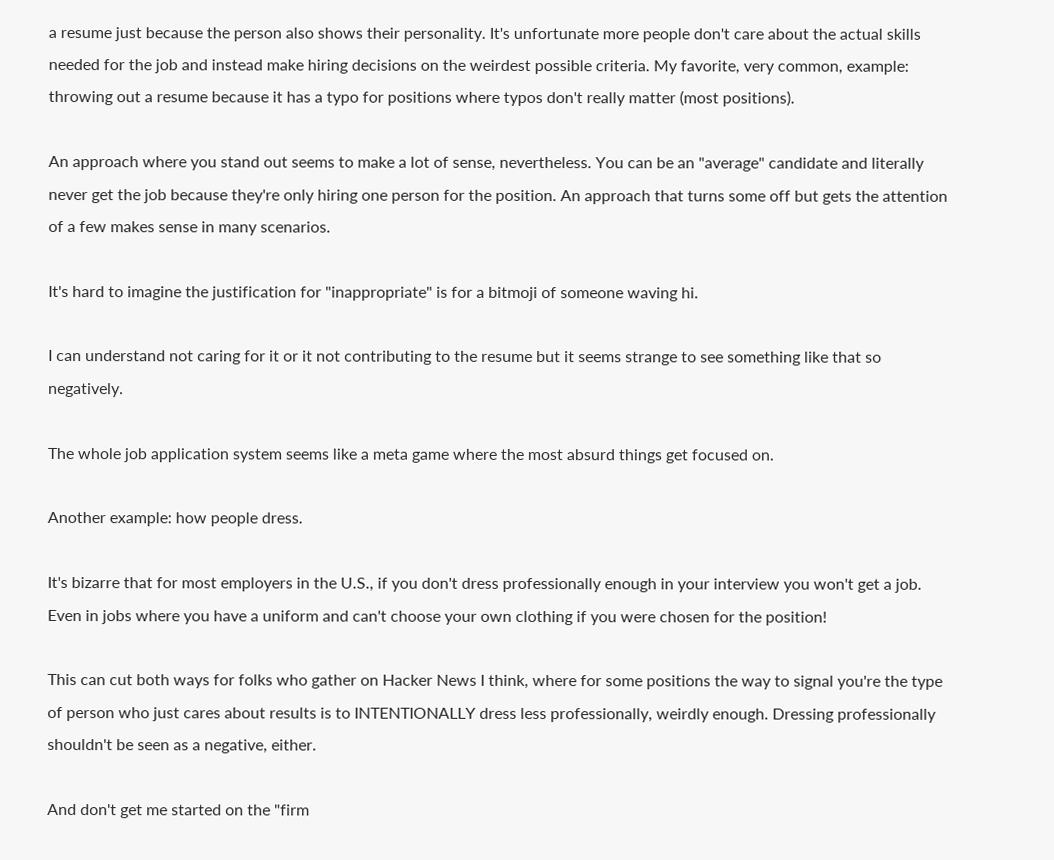a resume just because the person also shows their personality. It's unfortunate more people don't care about the actual skills needed for the job and instead make hiring decisions on the weirdest possible criteria. My favorite, very common, example: throwing out a resume because it has a typo for positions where typos don't really matter (most positions).

An approach where you stand out seems to make a lot of sense, nevertheless. You can be an "average" candidate and literally never get the job because they're only hiring one person for the position. An approach that turns some off but gets the attention of a few makes sense in many scenarios.

It's hard to imagine the justification for "inappropriate" is for a bitmoji of someone waving hi.

I can understand not caring for it or it not contributing to the resume but it seems strange to see something like that so negatively.

The whole job application system seems like a meta game where the most absurd things get focused on.

Another example: how people dress.

It's bizarre that for most employers in the U.S., if you don't dress professionally enough in your interview you won't get a job. Even in jobs where you have a uniform and can't choose your own clothing if you were chosen for the position!

This can cut both ways for folks who gather on Hacker News I think, where for some positions the way to signal you're the type of person who just cares about results is to INTENTIONALLY dress less professionally, weirdly enough. Dressing professionally shouldn't be seen as a negative, either.

And don't get me started on the "firm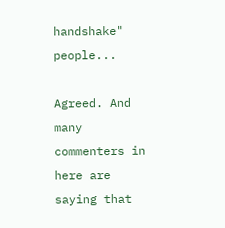handshake" people...

Agreed. And many commenters in here are saying that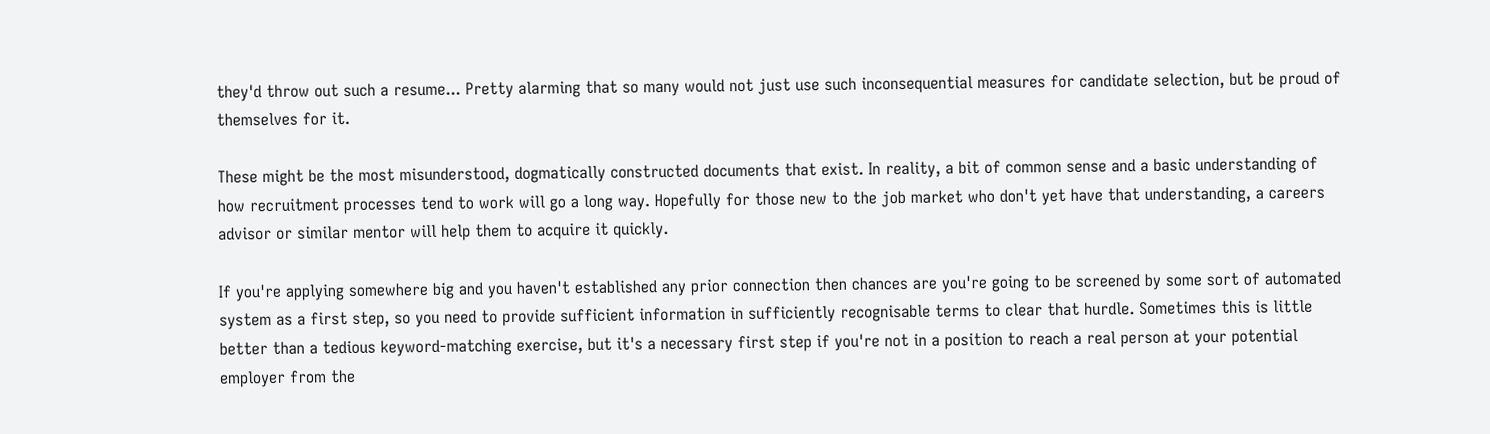they'd throw out such a resume... Pretty alarming that so many would not just use such inconsequential measures for candidate selection, but be proud of themselves for it.

These might be the most misunderstood, dogmatically constructed documents that exist. In reality, a bit of common sense and a basic understanding of how recruitment processes tend to work will go a long way. Hopefully for those new to the job market who don't yet have that understanding, a careers advisor or similar mentor will help them to acquire it quickly.

If you're applying somewhere big and you haven't established any prior connection then chances are you're going to be screened by some sort of automated system as a first step, so you need to provide sufficient information in sufficiently recognisable terms to clear that hurdle. Sometimes this is little better than a tedious keyword-matching exercise, but it's a necessary first step if you're not in a position to reach a real person at your potential employer from the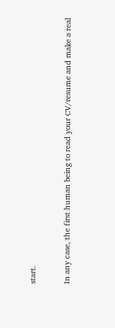start.

In any case, the first human being to read your CV/resume and make a real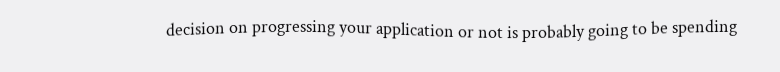decision on progressing your application or not is probably going to be spending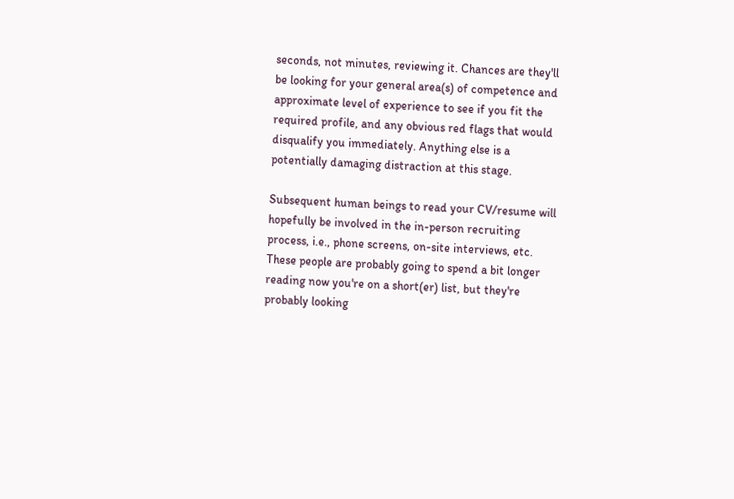seconds, not minutes, reviewing it. Chances are they'll be looking for your general area(s) of competence and approximate level of experience to see if you fit the required profile, and any obvious red flags that would disqualify you immediately. Anything else is a potentially damaging distraction at this stage.

Subsequent human beings to read your CV/resume will hopefully be involved in the in-person recruiting process, i.e., phone screens, on-site interviews, etc. These people are probably going to spend a bit longer reading now you're on a short(er) list, but they're probably looking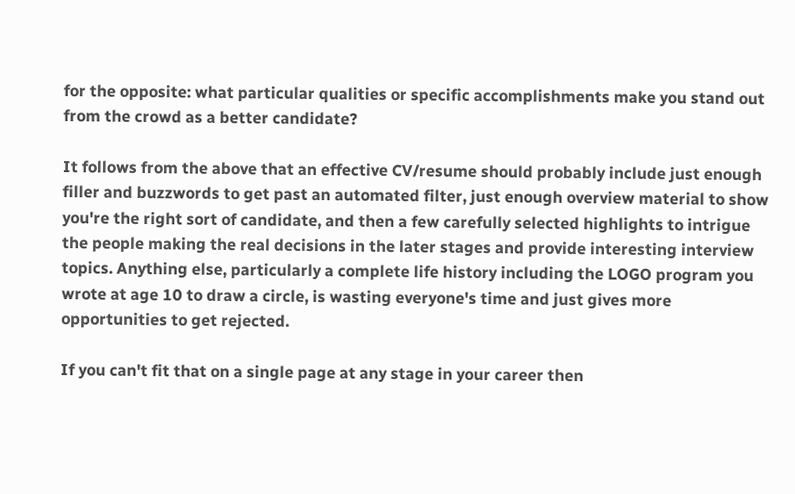for the opposite: what particular qualities or specific accomplishments make you stand out from the crowd as a better candidate?

It follows from the above that an effective CV/resume should probably include just enough filler and buzzwords to get past an automated filter, just enough overview material to show you're the right sort of candidate, and then a few carefully selected highlights to intrigue the people making the real decisions in the later stages and provide interesting interview topics. Anything else, particularly a complete life history including the LOGO program you wrote at age 10 to draw a circle, is wasting everyone's time and just gives more opportunities to get rejected.

If you can't fit that on a single page at any stage in your career then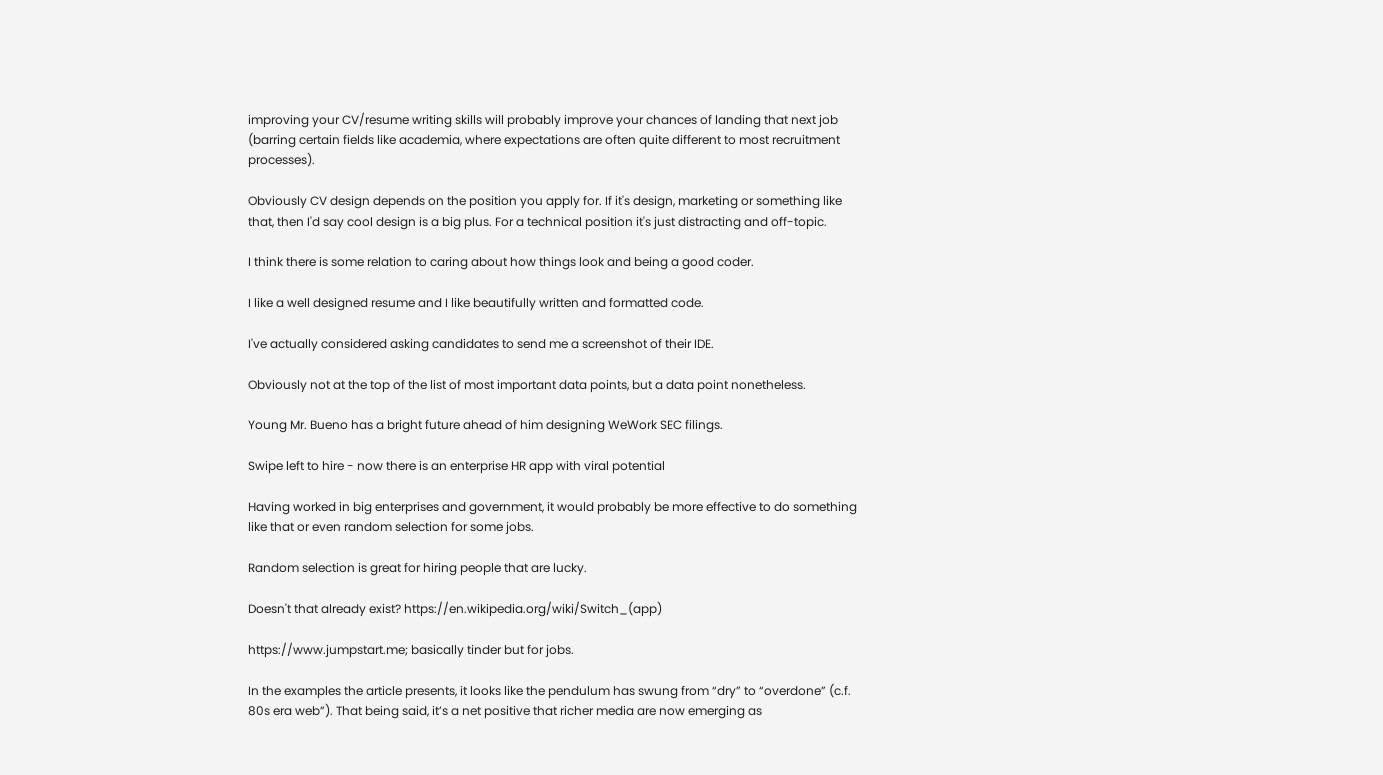improving your CV/resume writing skills will probably improve your chances of landing that next job (barring certain fields like academia, where expectations are often quite different to most recruitment processes).

Obviously CV design depends on the position you apply for. If it's design, marketing or something like that, then I'd say cool design is a big plus. For a technical position it's just distracting and off-topic.

I think there is some relation to caring about how things look and being a good coder.

I like a well designed resume and I like beautifully written and formatted code.

I've actually considered asking candidates to send me a screenshot of their IDE.

Obviously not at the top of the list of most important data points, but a data point nonetheless.

Young Mr. Bueno has a bright future ahead of him designing WeWork SEC filings.

Swipe left to hire - now there is an enterprise HR app with viral potential

Having worked in big enterprises and government, it would probably be more effective to do something like that or even random selection for some jobs.

Random selection is great for hiring people that are lucky.

Doesn't that already exist? https://en.wikipedia.org/wiki/Switch_(app)

https://www.jumpstart.me; basically tinder but for jobs.

In the examples the article presents, it looks like the pendulum has swung from “dry” to “overdone” (c.f. 80s era web”). That being said, it’s a net positive that richer media are now emerging as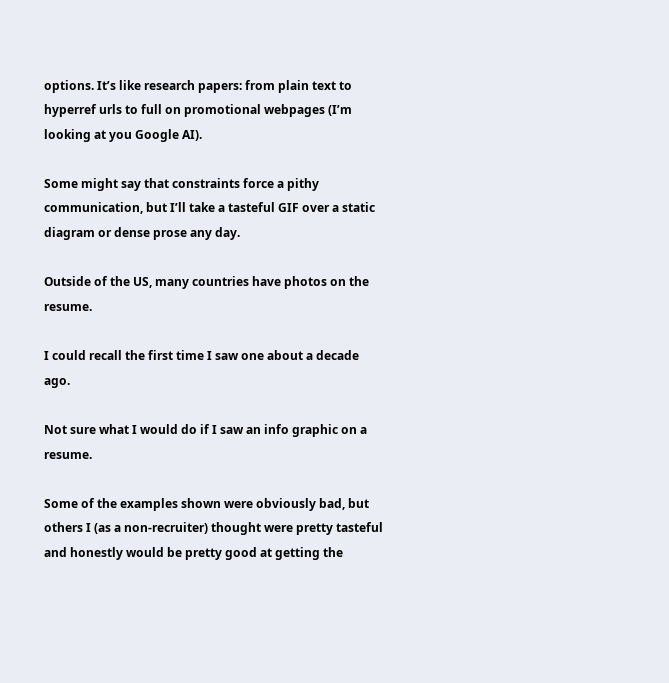options. It’s like research papers: from plain text to hyperref urls to full on promotional webpages (I’m looking at you Google AI).

Some might say that constraints force a pithy communication, but I’ll take a tasteful GIF over a static diagram or dense prose any day.

Outside of the US, many countries have photos on the resume.

I could recall the first time I saw one about a decade ago.

Not sure what I would do if I saw an info graphic on a resume.

Some of the examples shown were obviously bad, but others I (as a non-recruiter) thought were pretty tasteful and honestly would be pretty good at getting the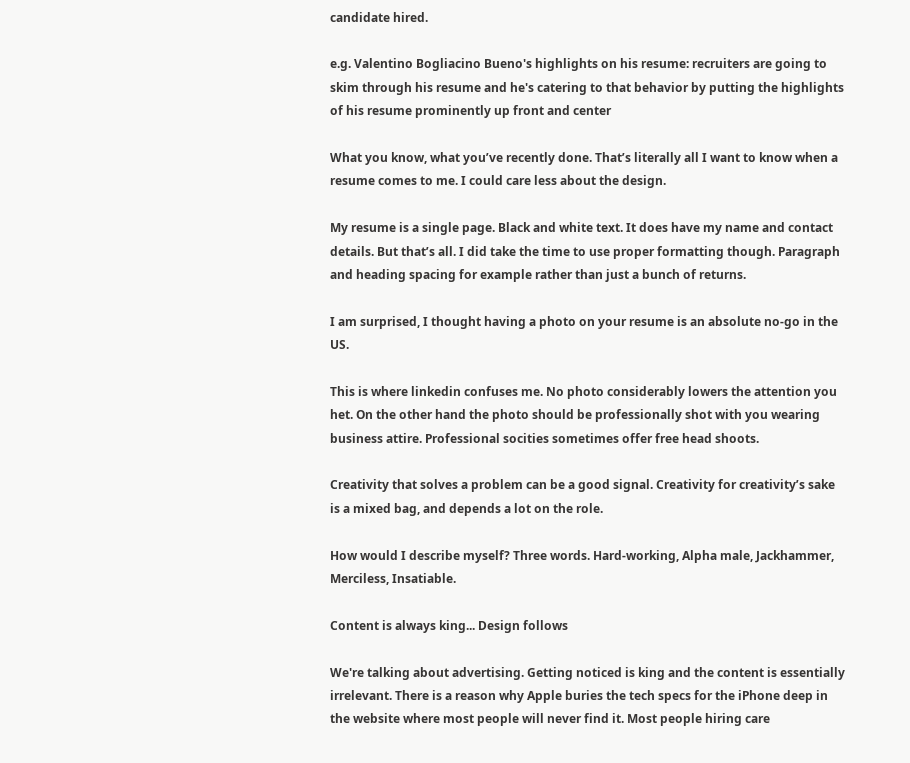candidate hired.

e.g. Valentino Bogliacino Bueno's highlights on his resume: recruiters are going to skim through his resume and he's catering to that behavior by putting the highlights of his resume prominently up front and center

What you know, what you’ve recently done. That’s literally all I want to know when a resume comes to me. I could care less about the design.

My resume is a single page. Black and white text. It does have my name and contact details. But that’s all. I did take the time to use proper formatting though. Paragraph and heading spacing for example rather than just a bunch of returns.

I am surprised, I thought having a photo on your resume is an absolute no-go in the US.

This is where linkedin confuses me. No photo considerably lowers the attention you het. On the other hand the photo should be professionally shot with you wearing business attire. Professional socities sometimes offer free head shoots.

Creativity that solves a problem can be a good signal. Creativity for creativity’s sake is a mixed bag, and depends a lot on the role.

How would I describe myself? Three words. Hard-working, Alpha male, Jackhammer, Merciless, Insatiable.

Content is always king... Design follows

We're talking about advertising. Getting noticed is king and the content is essentially irrelevant. There is a reason why Apple buries the tech specs for the iPhone deep in the website where most people will never find it. Most people hiring care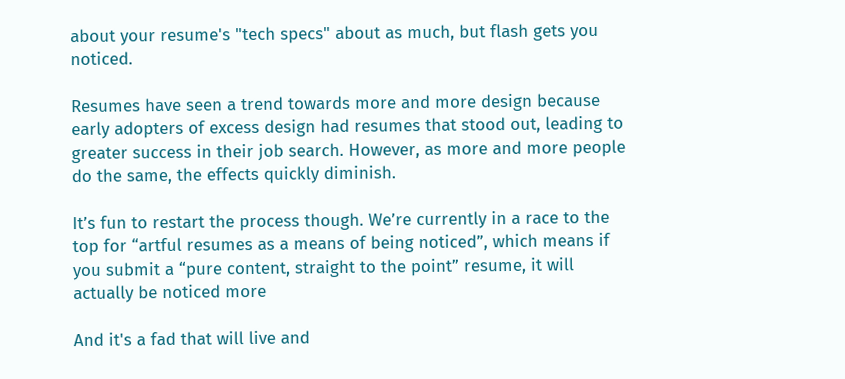about your resume's "tech specs" about as much, but flash gets you noticed.

Resumes have seen a trend towards more and more design because early adopters of excess design had resumes that stood out, leading to greater success in their job search. However, as more and more people do the same, the effects quickly diminish.

It’s fun to restart the process though. We’re currently in a race to the top for “artful resumes as a means of being noticed”, which means if you submit a “pure content, straight to the point” resume, it will actually be noticed more

And it's a fad that will live and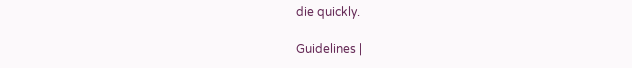die quickly.

Guidelines |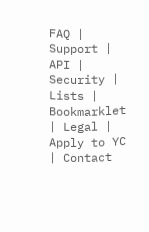FAQ | Support | API | Security | Lists | Bookmarklet | Legal | Apply to YC | Contact